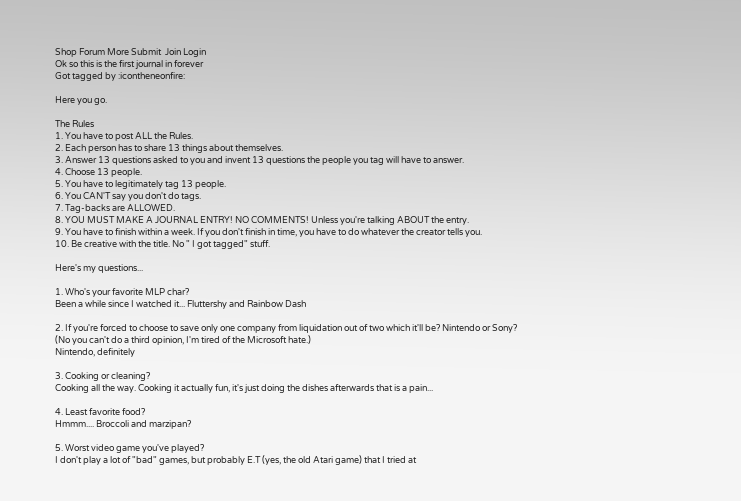Shop Forum More Submit  Join Login
Ok so this is the first journal in forever
Got tagged by :icontheneonfire:

Here you go.

The Rules
1. You have to post ALL the Rules.
2. Each person has to share 13 things about themselves.
3. Answer 13 questions asked to you and invent 13 questions the people you tag will have to answer.
4. Choose 13 people.
5. You have to legitimately tag 13 people.
6. You CAN'T say you don't do tags.
7. Tag-backs are ALLOWED.
8. YOU MUST MAKE A JOURNAL ENTRY! NO COMMENTS! Unless you're talking ABOUT the entry.
9. You have to finish within a week. If you don't finish in time, you have to do whatever the creator tells you.
10. Be creative with the title. No " I got tagged" stuff.

Here's my questions...

1. Who's your favorite MLP char?
Been a while since I watched it... Fluttershy and Rainbow Dash

2. If you're forced to choose to save only one company from liquidation out of two which it'll be? Nintendo or Sony? (No you can't do a third opinion, I'm tired of the Microsoft hate.)
Nintendo, definitely

3. Cooking or cleaning?
Cooking all the way. Cooking it actually fun, it's just doing the dishes afterwards that is a pain...

4. Least favorite food?
Hmmm.... Broccoli and marzipan?

5. Worst video game you've played?
I don't play a lot of "bad" games, but probably E.T (yes, the old Atari game) that I tried at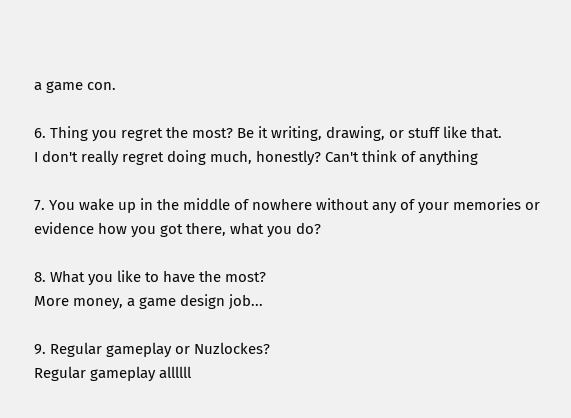a game con.

6. Thing you regret the most? Be it writing, drawing, or stuff like that.
I don't really regret doing much, honestly? Can't think of anything

7. You wake up in the middle of nowhere without any of your memories or evidence how you got there, what you do?

8. What you like to have the most?
More money, a game design job...

9. Regular gameplay or Nuzlockes?
Regular gameplay allllll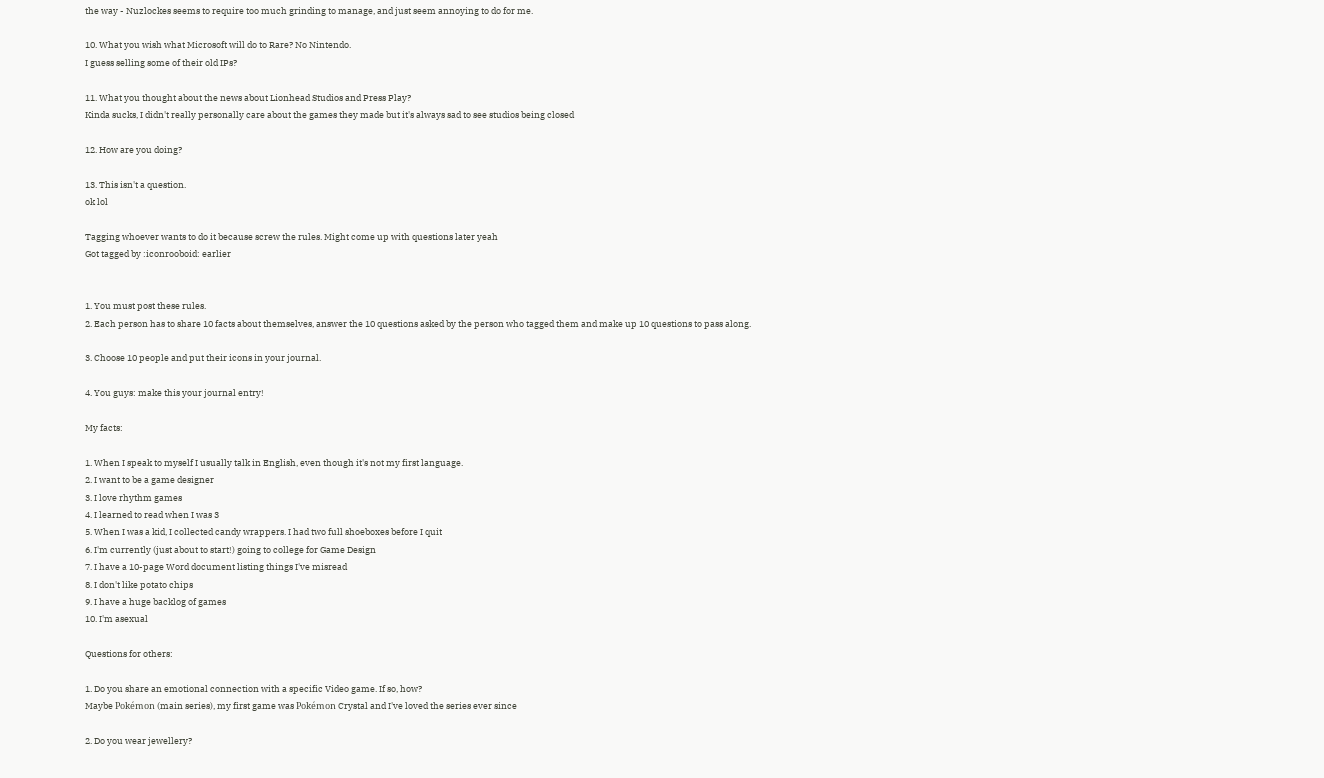the way - Nuzlockes seems to require too much grinding to manage, and just seem annoying to do for me.

10. What you wish what Microsoft will do to Rare? No Nintendo.
I guess selling some of their old IPs?

11. What you thought about the news about Lionhead Studios and Press Play?
Kinda sucks, I didn't really personally care about the games they made but it's always sad to see studios being closed

12. How are you doing?

13. This isn't a question.
ok lol

Tagging whoever wants to do it because screw the rules. Might come up with questions later yeah
Got tagged by :iconrooboid: earlier


1. You must post these rules.
2. Each person has to share 10 facts about themselves, answer the 10 questions asked by the person who tagged them and make up 10 questions to pass along.

3. Choose 10 people and put their icons in your journal.

4. You guys: make this your journal entry!

My facts:

1. When I speak to myself I usually talk in English, even though it's not my first language.
2. I want to be a game designer
3. I love rhythm games
4. I learned to read when I was 3
5. When I was a kid, I collected candy wrappers. I had two full shoeboxes before I quit
6. I'm currently (just about to start!) going to college for Game Design
7. I have a 10-page Word document listing things I've misread
8. I don't like potato chips
9. I have a huge backlog of games
10. I'm asexual

Questions for others:

1. Do you share an emotional connection with a specific Video game. If so, how?
Maybe Pokémon (main series), my first game was Pokémon Crystal and I've loved the series ever since

2. Do you wear jewellery?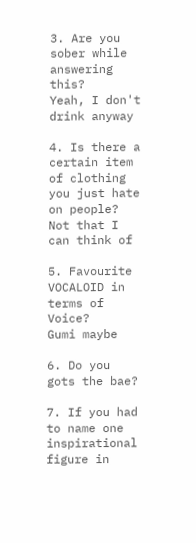3. Are you sober while answering this?
Yeah, I don't drink anyway

4. Is there a certain item of clothing you just hate on people?
Not that I can think of

5. Favourite VOCALOID in terms of Voice?
Gumi maybe

6. Do you gots the bae?

7. If you had to name one inspirational figure in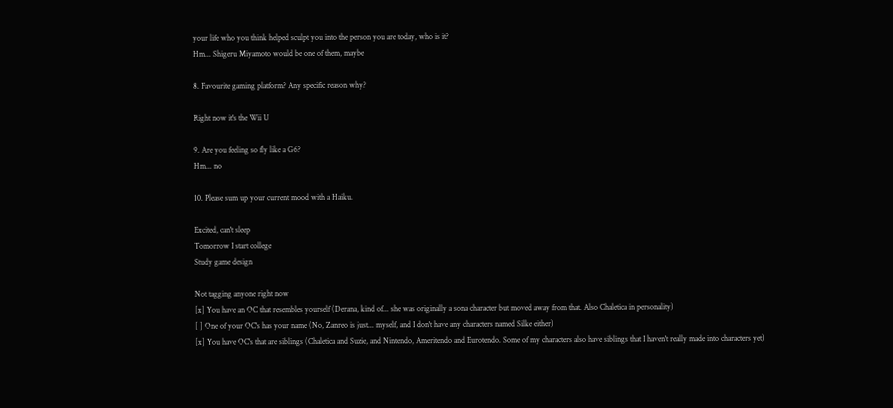your life who you think helped sculpt you into the person you are today, who is it?
Hm... Shigeru Miyamoto would be one of them, maybe

8. Favourite gaming platform? Any specific reason why?

Right now it's the Wii U

9. Are you feeling so fly like a G6?
Hm... no

10. Please sum up your current mood with a Haiku.

Excited, can't sleep
Tomorrow I start college
Study game design

Not tagging anyone right now
[x] You have an OC that resembles yourself (Derana, kind of... she was originally a sona character but moved away from that. Also Chaletica in personality)
[ ] One of your OC's has your name (No, Zanreo is just... myself, and I don't have any characters named Silke either)
[x] You have OC's that are siblings (Chaletica and Suzie, and Nintendo, Ameritendo and Eurotendo. Some of my characters also have siblings that I haven't really made into characters yet)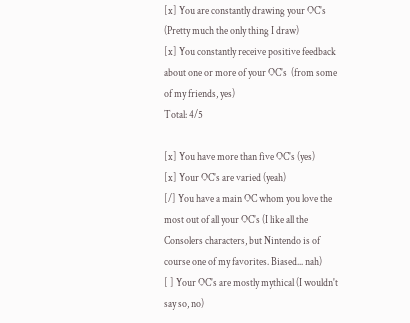[x] You are constantly drawing your OC's (Pretty much the only thing I draw)
[x] You constantly receive positive feedback about one or more of your OC's  (from some of my friends, yes)
Total: 4/5

[x] You have more than five OC's (yes)
[x] Your OC's are varied (yeah)
[/] You have a main OC whom you love the most out of all your OC's (I like all the Consolers characters, but Nintendo is of course one of my favorites. Biased... nah)
[ ] Your OC's are mostly mythical (I wouldn't say so, no)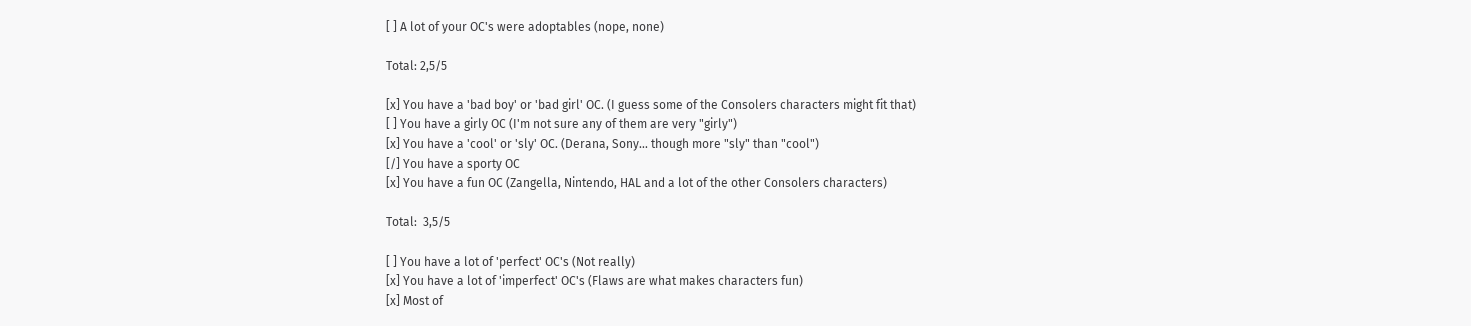[ ] A lot of your OC's were adoptables (nope, none)

Total: 2,5/5

[x] You have a 'bad boy' or 'bad girl' OC. (I guess some of the Consolers characters might fit that)
[ ] You have a girly OC (I'm not sure any of them are very "girly")
[x] You have a 'cool' or 'sly' OC. (Derana, Sony... though more "sly" than "cool")
[/] You have a sporty OC
[x] You have a fun OC (Zangella, Nintendo, HAL and a lot of the other Consolers characters)

Total:  3,5/5

[ ] You have a lot of 'perfect' OC's (Not really)
[x] You have a lot of 'imperfect' OC's (Flaws are what makes characters fun)
[x] Most of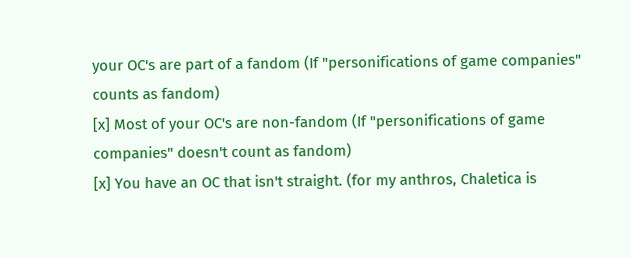your OC's are part of a fandom (If "personifications of game companies" counts as fandom)
[x] Most of your OC's are non-fandom (If "personifications of game companies" doesn't count as fandom)
[x] You have an OC that isn't straight. (for my anthros, Chaletica is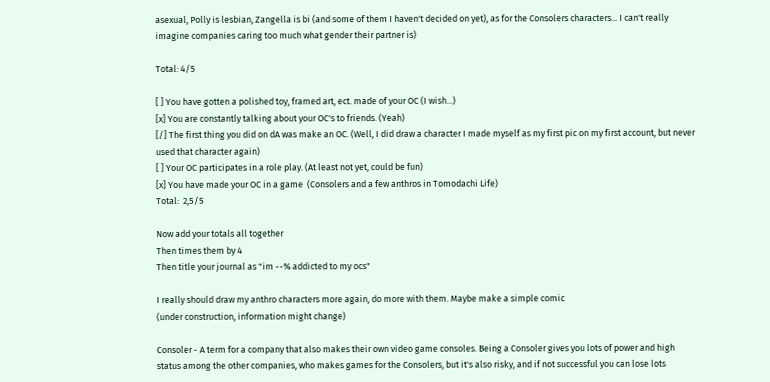asexual, Polly is lesbian, Zangella is bi (and some of them I haven't decided on yet), as for the Consolers characters... I can't really imagine companies caring too much what gender their partner is)

Total: 4/5

[ ] You have gotten a polished toy, framed art, ect. made of your OC (I wish...)
[x] You are constantly talking about your OC's to friends. (Yeah)
[/] The first thing you did on dA was make an OC. (Well, I did draw a character I made myself as my first pic on my first account, but never used that character again)
[ ] Your OC participates in a role play. (At least not yet, could be fun)
[x] You have made your OC in a game  (Consolers and a few anthros in Tomodachi Life)
Total:  2,5/5

Now add your totals all together
Then times them by 4
Then title your journal as "im --% addicted to my ocs"

I really should draw my anthro characters more again, do more with them. Maybe make a simple comic
(under construction, information might change)

Consoler - A term for a company that also makes their own video game consoles. Being a Consoler gives you lots of power and high status among the other companies, who makes games for the Consolers, but it's also risky, and if not successful you can lose lots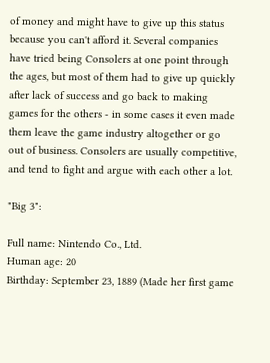of money and might have to give up this status because you can't afford it. Several companies have tried being Consolers at one point through the ages, but most of them had to give up quickly after lack of success and go back to making games for the others - in some cases it even made them leave the game industry altogether or go out of business. Consolers are usually competitive, and tend to fight and argue with each other a lot.

"Big 3":

Full name: Nintendo Co., Ltd.
Human age: 20
Birthday: September 23, 1889 (Made her first game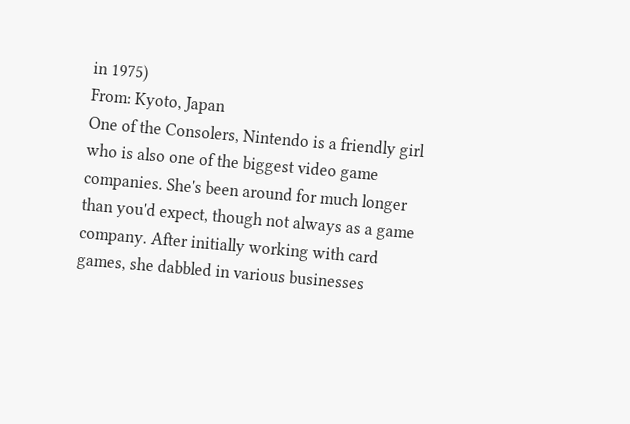in 1975)
From: Kyoto, Japan
One of the Consolers, Nintendo is a friendly girl who is also one of the biggest video game companies. She's been around for much longer than you'd expect, though not always as a game company. After initially working with card games, she dabbled in various businesses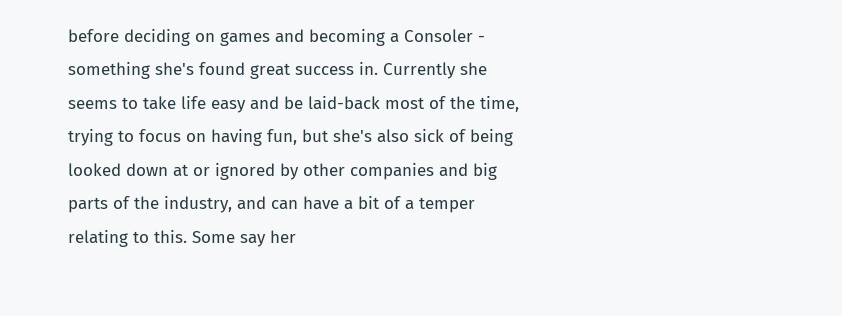before deciding on games and becoming a Consoler - something she's found great success in. Currently she seems to take life easy and be laid-back most of the time, trying to focus on having fun, but she's also sick of being looked down at or ignored by other companies and big parts of the industry, and can have a bit of a temper relating to this. Some say her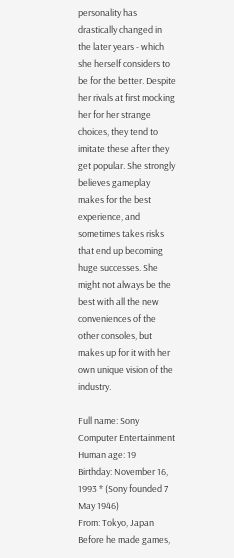personality has drastically changed in the later years - which she herself considers to be for the better. Despite her rivals at first mocking her for her strange choices, they tend to imitate these after they get popular. She strongly believes gameplay makes for the best experience, and sometimes takes risks that end up becoming huge successes. She might not always be the best with all the new conveniences of the other consoles, but makes up for it with her own unique vision of the industry.

Full name: Sony Computer Entertainment
Human age: 19
Birthday: November 16, 1993 * (Sony founded 7 May 1946)
From: Tokyo, Japan
Before he made games,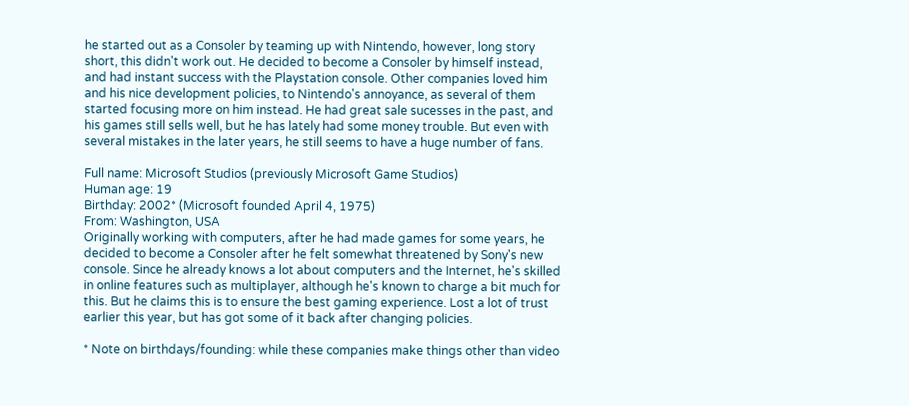he started out as a Consoler by teaming up with Nintendo, however, long story short, this didn't work out. He decided to become a Consoler by himself instead, and had instant success with the Playstation console. Other companies loved him and his nice development policies, to Nintendo's annoyance, as several of them started focusing more on him instead. He had great sale sucesses in the past, and his games still sells well, but he has lately had some money trouble. But even with several mistakes in the later years, he still seems to have a huge number of fans.

Full name: Microsoft Studios (previously Microsoft Game Studios)
Human age: 19
Birthday: 2002* (Microsoft founded April 4, 1975)
From: Washington, USA
Originally working with computers, after he had made games for some years, he decided to become a Consoler after he felt somewhat threatened by Sony's new console. Since he already knows a lot about computers and the Internet, he's skilled in online features such as multiplayer, although he's known to charge a bit much for this. But he claims this is to ensure the best gaming experience. Lost a lot of trust earlier this year, but has got some of it back after changing policies.

* Note on birthdays/founding: while these companies make things other than video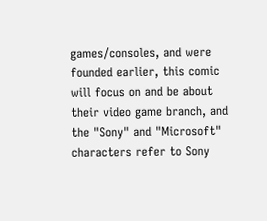games/consoles, and were founded earlier, this comic will focus on and be about their video game branch, and the "Sony" and "Microsoft" characters refer to Sony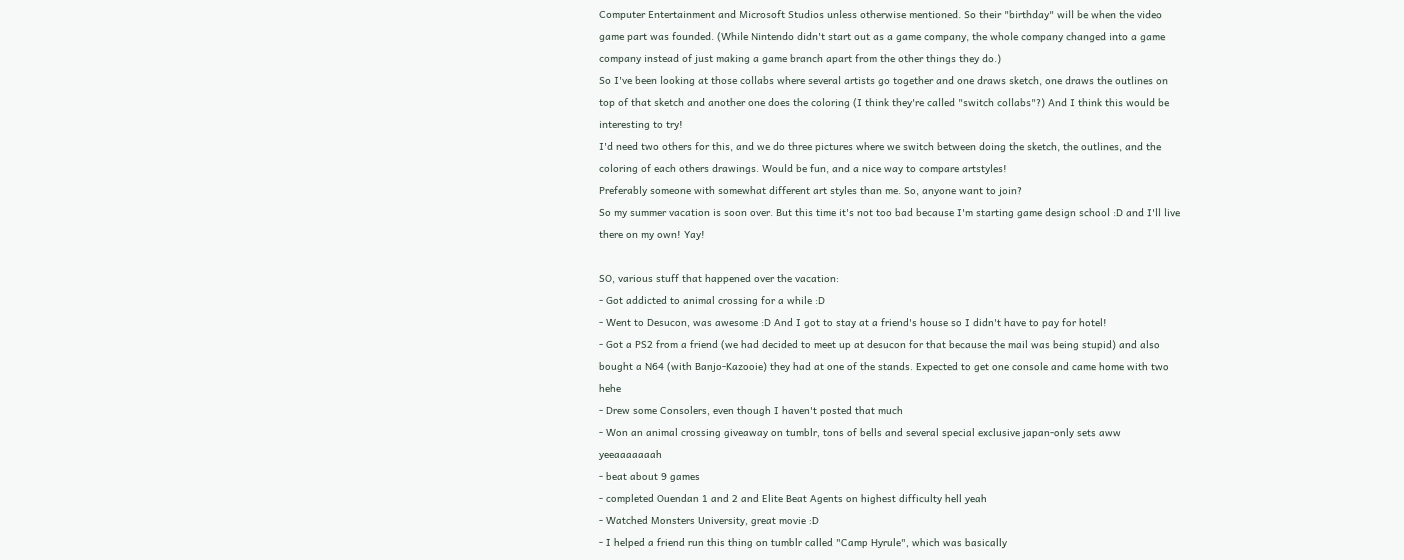Computer Entertainment and Microsoft Studios unless otherwise mentioned. So their "birthday" will be when the video game part was founded. (While Nintendo didn't start out as a game company, the whole company changed into a game company instead of just making a game branch apart from the other things they do.)
So I've been looking at those collabs where several artists go together and one draws sketch, one draws the outlines on top of that sketch and another one does the coloring (I think they're called "switch collabs"?) And I think this would be interesting to try!
I'd need two others for this, and we do three pictures where we switch between doing the sketch, the outlines, and the coloring of each others drawings. Would be fun, and a nice way to compare artstyles!
Preferably someone with somewhat different art styles than me. So, anyone want to join?
So my summer vacation is soon over. But this time it's not too bad because I'm starting game design school :D and I'll live there on my own! Yay!

SO, various stuff that happened over the vacation:
- Got addicted to animal crossing for a while :D
- Went to Desucon, was awesome :D And I got to stay at a friend's house so I didn't have to pay for hotel!
- Got a PS2 from a friend (we had decided to meet up at desucon for that because the mail was being stupid) and also bought a N64 (with Banjo-Kazooie) they had at one of the stands. Expected to get one console and came home with two hehe
- Drew some Consolers, even though I haven't posted that much
- Won an animal crossing giveaway on tumblr, tons of bells and several special exclusive japan-only sets aww yeeaaaaaaah
- beat about 9 games
- completed Ouendan 1 and 2 and Elite Beat Agents on highest difficulty hell yeah
- Watched Monsters University, great movie :D
- I helped a friend run this thing on tumblr called "Camp Hyrule", which was basically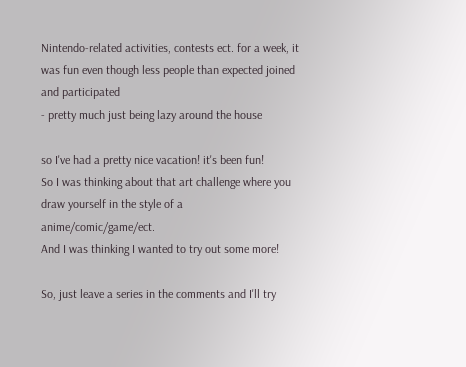Nintendo-related activities, contests ect. for a week, it was fun even though less people than expected joined and participated
- pretty much just being lazy around the house

so I've had a pretty nice vacation! it's been fun!
So I was thinking about that art challenge where you draw yourself in the style of a anime/comic/game/ect.
And I was thinking I wanted to try out some more!

So, just leave a series in the comments and I'll try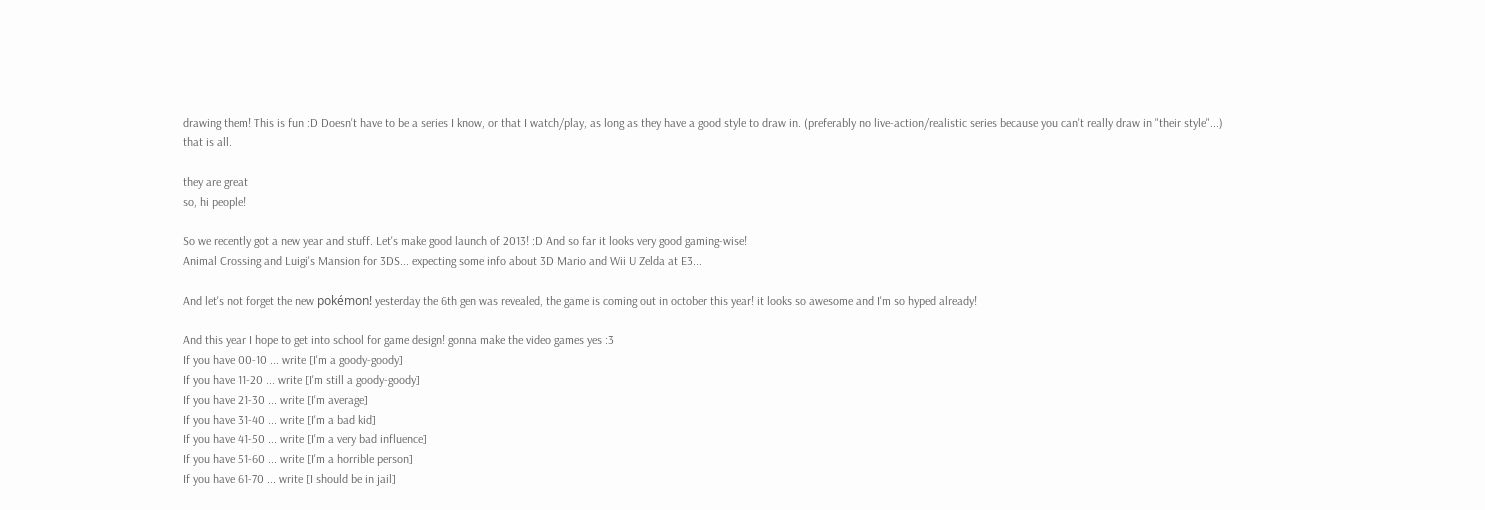drawing them! This is fun :D Doesn't have to be a series I know, or that I watch/play, as long as they have a good style to draw in. (preferably no live-action/realistic series because you can't really draw in "their style"...)
that is all.

they are great
so, hi people!

So we recently got a new year and stuff. Let's make good launch of 2013! :D And so far it looks very good gaming-wise!
Animal Crossing and Luigi's Mansion for 3DS... expecting some info about 3D Mario and Wii U Zelda at E3...

And let's not forget the new pokémon! yesterday the 6th gen was revealed, the game is coming out in october this year! it looks so awesome and I'm so hyped already!

And this year I hope to get into school for game design! gonna make the video games yes :3
If you have 00-10 ... write [I'm a goody-goody]
If you have 11-20 ... write [I'm still a goody-goody]
If you have 21-30 ... write [I'm average]
If you have 31-40 ... write [I'm a bad kid]
If you have 41-50 ... write [I'm a very bad influence]
If you have 51-60 ... write [I'm a horrible person]
If you have 61-70 ... write [I should be in jail]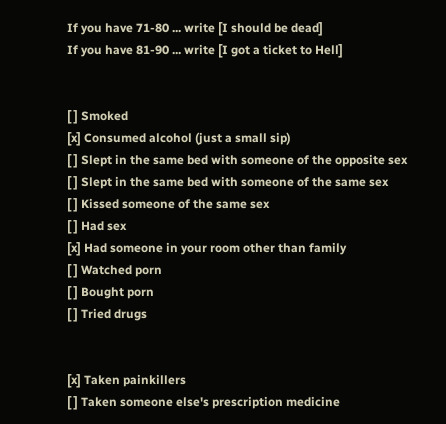If you have 71-80 ... write [I should be dead]
If you have 81-90 ... write [I got a ticket to Hell]


[ ] Smoked
[x] Consumed alcohol (just a small sip)
[ ] Slept in the same bed with someone of the opposite sex
[ ] Slept in the same bed with someone of the same sex
[ ] Kissed someone of the same sex
[ ] Had sex
[x] Had someone in your room other than family
[ ] Watched porn
[ ] Bought porn
[ ] Tried drugs


[x] Taken painkillers
[ ] Taken someone else's prescription medicine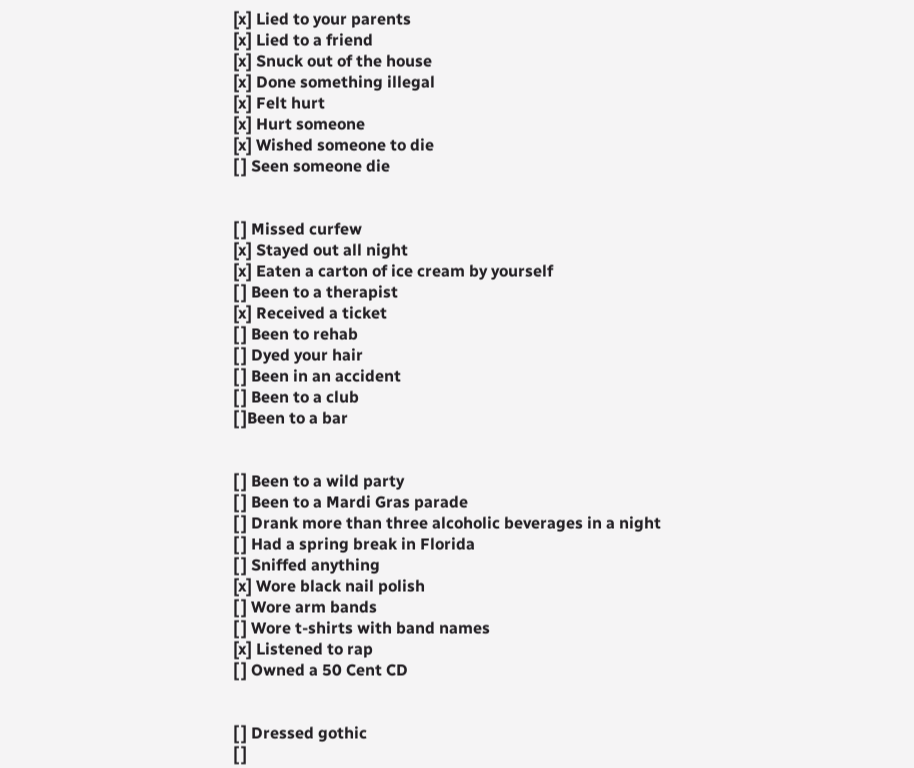[x] Lied to your parents
[x] Lied to a friend
[x] Snuck out of the house
[x] Done something illegal
[x] Felt hurt
[x] Hurt someone
[x] Wished someone to die
[ ] Seen someone die


[ ] Missed curfew
[x] Stayed out all night
[x] Eaten a carton of ice cream by yourself
[ ] Been to a therapist
[x] Received a ticket
[ ] Been to rehab
[ ] Dyed your hair
[ ] Been in an accident
[ ] Been to a club
[ ]Been to a bar


[ ] Been to a wild party
[ ] Been to a Mardi Gras parade
[ ] Drank more than three alcoholic beverages in a night
[ ] Had a spring break in Florida
[ ] Sniffed anything
[x] Wore black nail polish
[ ] Wore arm bands
[ ] Wore t-shirts with band names
[x] Listened to rap
[ ] Owned a 50 Cent CD


[ ] Dressed gothic
[ ]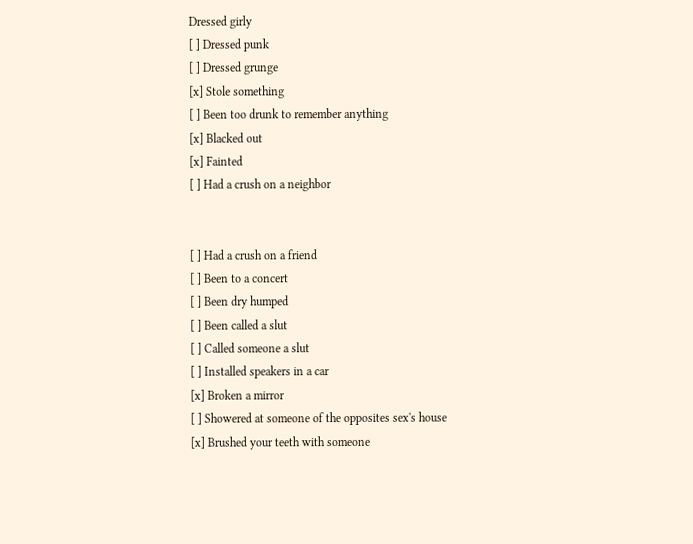Dressed girly
[ ] Dressed punk
[ ] Dressed grunge
[x] Stole something
[ ] Been too drunk to remember anything
[x] Blacked out
[x] Fainted
[ ] Had a crush on a neighbor


[ ] Had a crush on a friend
[ ] Been to a concert
[ ] Been dry humped
[ ] Been called a slut
[ ] Called someone a slut
[ ] Installed speakers in a car
[x] Broken a mirror
[ ] Showered at someone of the opposites sex's house
[x] Brushed your teeth with someone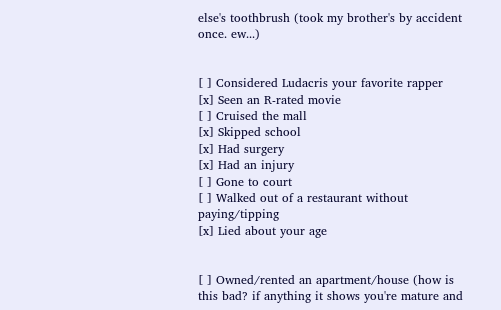else's toothbrush (took my brother's by accident once. ew...)


[ ] Considered Ludacris your favorite rapper
[x] Seen an R-rated movie
[ ] Cruised the mall
[x] Skipped school
[x] Had surgery
[x] Had an injury
[ ] Gone to court
[ ] Walked out of a restaurant without paying/tipping
[x] Lied about your age


[ ] Owned/rented an apartment/house (how is this bad? if anything it shows you're mature and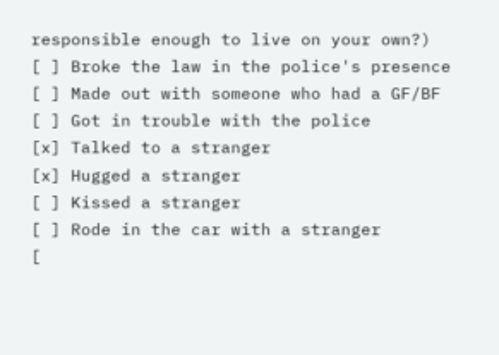responsible enough to live on your own?)
[ ] Broke the law in the police's presence
[ ] Made out with someone who had a GF/BF
[ ] Got in trouble with the police
[x] Talked to a stranger
[x] Hugged a stranger
[ ] Kissed a stranger
[ ] Rode in the car with a stranger
[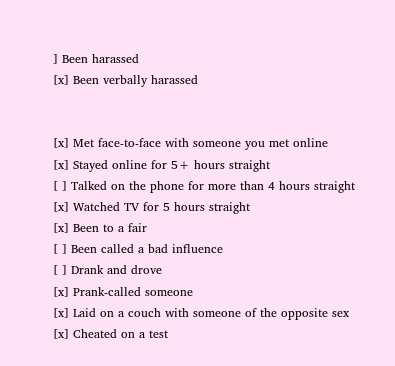] Been harassed
[x] Been verbally harassed


[x] Met face-to-face with someone you met online
[x] Stayed online for 5+ hours straight
[ ] Talked on the phone for more than 4 hours straight
[x] Watched TV for 5 hours straight
[x] Been to a fair
[ ] Been called a bad influence
[ ] Drank and drove
[x] Prank-called someone
[x] Laid on a couch with someone of the opposite sex
[x] Cheated on a test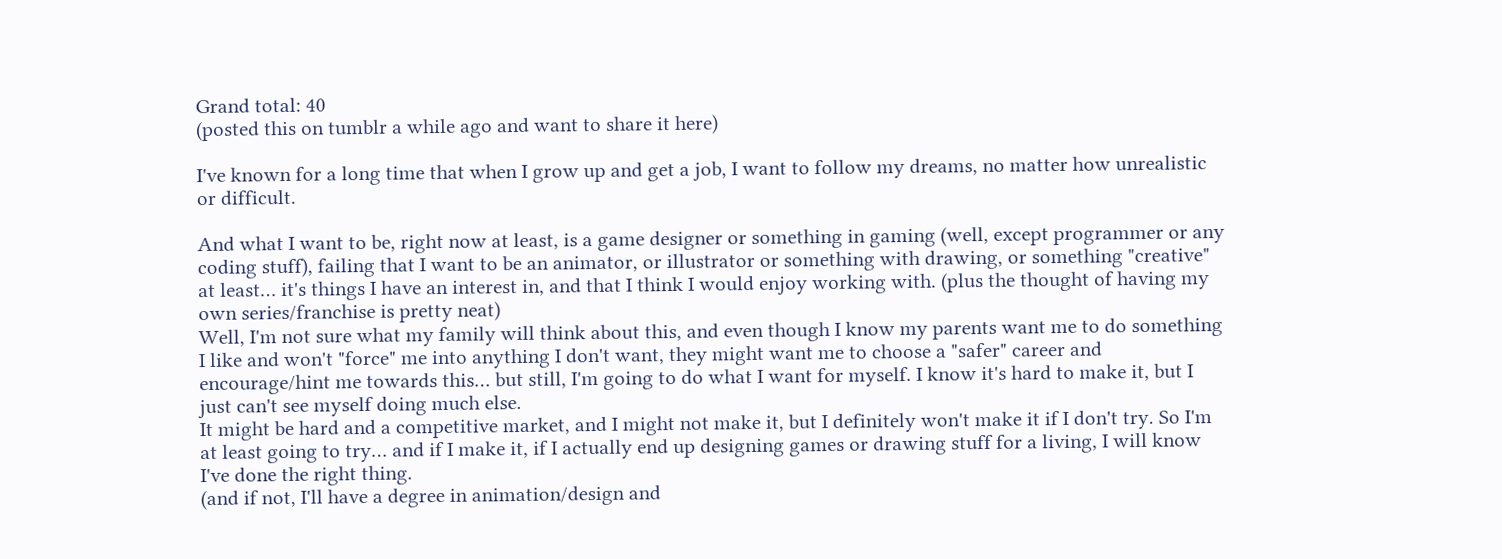Grand total: 40
(posted this on tumblr a while ago and want to share it here)

I've known for a long time that when I grow up and get a job, I want to follow my dreams, no matter how unrealistic or difficult.

And what I want to be, right now at least, is a game designer or something in gaming (well, except programmer or any coding stuff), failing that I want to be an animator, or illustrator or something with drawing, or something "creative" at least… it's things I have an interest in, and that I think I would enjoy working with. (plus the thought of having my own series/franchise is pretty neat)
Well, I'm not sure what my family will think about this, and even though I know my parents want me to do something I like and won't "force" me into anything I don't want, they might want me to choose a "safer" career and encourage/hint me towards this… but still, I'm going to do what I want for myself. I know it's hard to make it, but I just can't see myself doing much else.
It might be hard and a competitive market, and I might not make it, but I definitely won't make it if I don't try. So I'm at least going to try… and if I make it, if I actually end up designing games or drawing stuff for a living, I will know I've done the right thing.
(and if not, I'll have a degree in animation/design and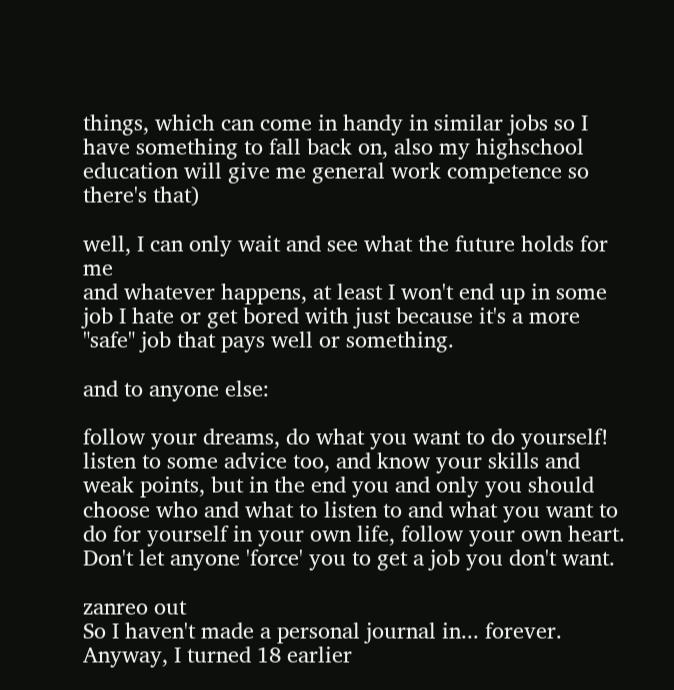things, which can come in handy in similar jobs so I have something to fall back on, also my highschool education will give me general work competence so there's that)

well, I can only wait and see what the future holds for me
and whatever happens, at least I won't end up in some job I hate or get bored with just because it's a more "safe" job that pays well or something.

and to anyone else:

follow your dreams, do what you want to do yourself!
listen to some advice too, and know your skills and weak points, but in the end you and only you should choose who and what to listen to and what you want to do for yourself in your own life, follow your own heart. Don't let anyone 'force' you to get a job you don't want.

zanreo out
So I haven't made a personal journal in... forever.
Anyway, I turned 18 earlier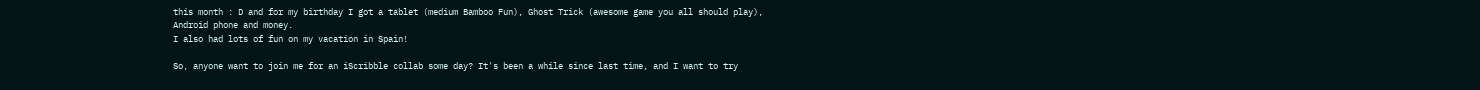this month : D and for my birthday I got a tablet (medium Bamboo Fun), Ghost Trick (awesome game you all should play), Android phone and money.
I also had lots of fun on my vacation in Spain!

So, anyone want to join me for an iScribble collab some day? It's been a while since last time, and I want to try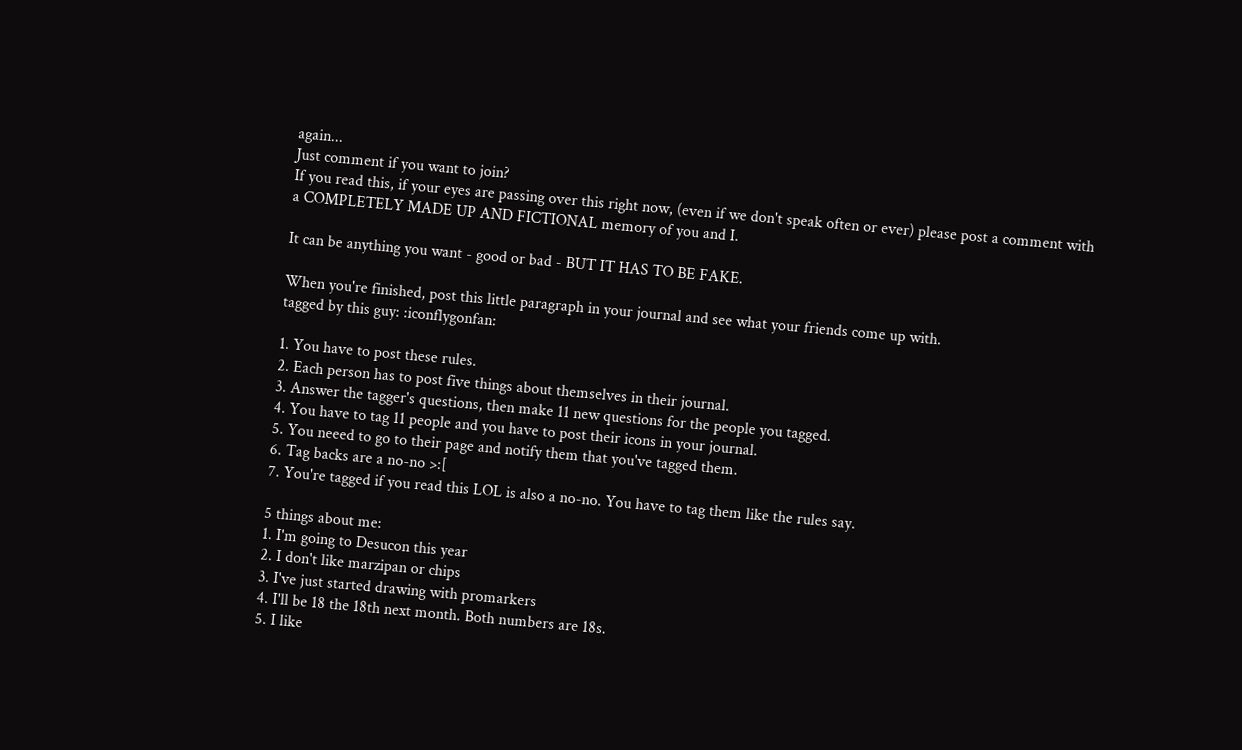again...
Just comment if you want to join?
If you read this, if your eyes are passing over this right now, (even if we don't speak often or ever) please post a comment with a COMPLETELY MADE UP AND FICTIONAL memory of you and I.

It can be anything you want - good or bad - BUT IT HAS TO BE FAKE.

When you're finished, post this little paragraph in your journal and see what your friends come up with.
tagged by this guy: :iconflygonfan:

1. You have to post these rules.
2. Each person has to post five things about themselves in their journal.
3. Answer the tagger's questions, then make 11 new questions for the people you tagged.
4. You have to tag 11 people and you have to post their icons in your journal.
5. You neeed to go to their page and notify them that you've tagged them.
6. Tag backs are a no-no >:[
7. You're tagged if you read this LOL is also a no-no. You have to tag them like the rules say.

5 things about me:
1. I'm going to Desucon this year
2. I don't like marzipan or chips
3. I've just started drawing with promarkers
4. I'll be 18 the 18th next month. Both numbers are 18s.
5. I like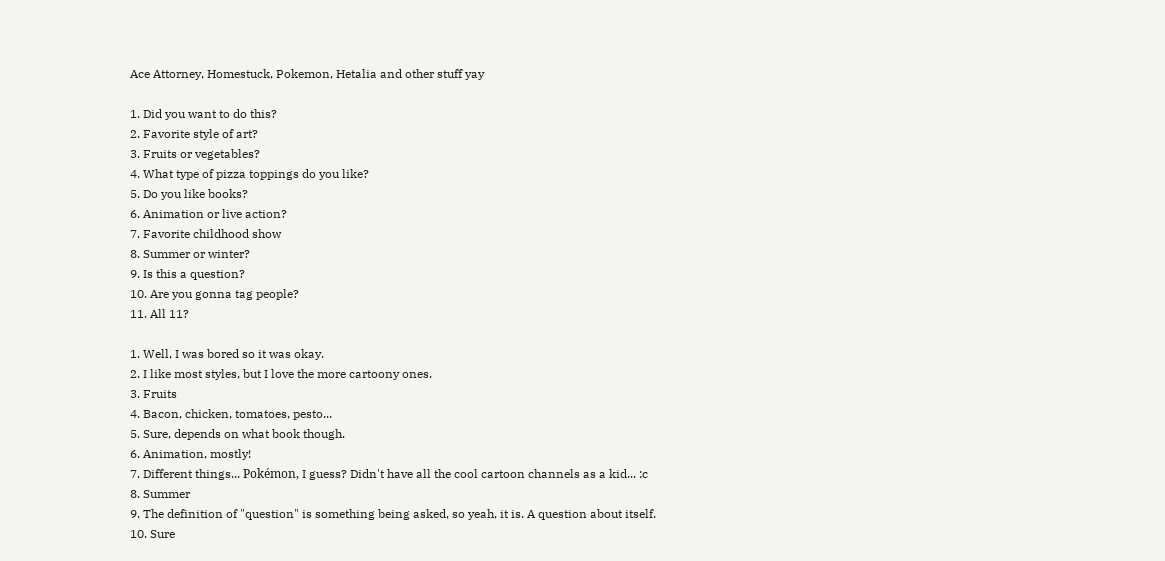Ace Attorney, Homestuck, Pokemon, Hetalia and other stuff yay

1. Did you want to do this?
2. Favorite style of art?
3. Fruits or vegetables?
4. What type of pizza toppings do you like?
5. Do you like books?
6. Animation or live action?
7. Favorite childhood show
8. Summer or winter?
9. Is this a question?
10. Are you gonna tag people?
11. All 11?

1. Well, I was bored so it was okay.
2. I like most styles, but I love the more cartoony ones.
3. Fruits
4. Bacon, chicken, tomatoes, pesto...
5. Sure, depends on what book though.
6. Animation, mostly!
7. Different things... Pokémon, I guess? Didn't have all the cool cartoon channels as a kid... :c
8. Summer
9. The definition of "question" is something being asked, so yeah, it is. A question about itself.
10. Sure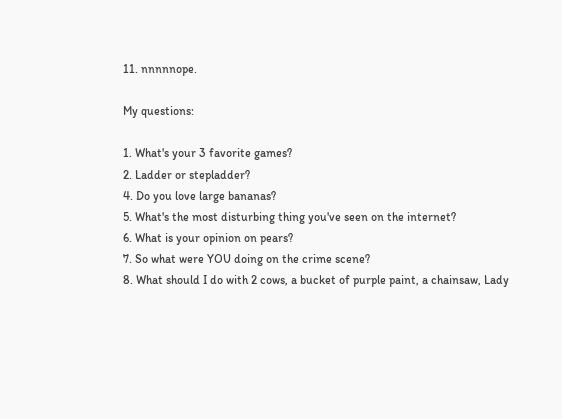11. nnnnnope.

My questions:

1. What's your 3 favorite games?
2. Ladder or stepladder?
4. Do you love large bananas?
5. What's the most disturbing thing you've seen on the internet?
6. What is your opinion on pears?
7. So what were YOU doing on the crime scene?
8. What should I do with 2 cows, a bucket of purple paint, a chainsaw, Lady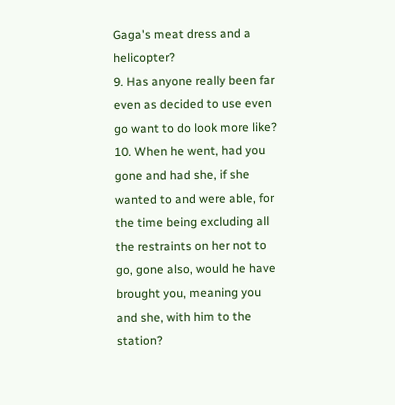Gaga's meat dress and a helicopter?
9. Has anyone really been far even as decided to use even go want to do look more like?
10. When he went, had you gone and had she, if she wanted to and were able, for the time being excluding all the restraints on her not to go, gone also, would he have brought you, meaning you and she, with him to the station?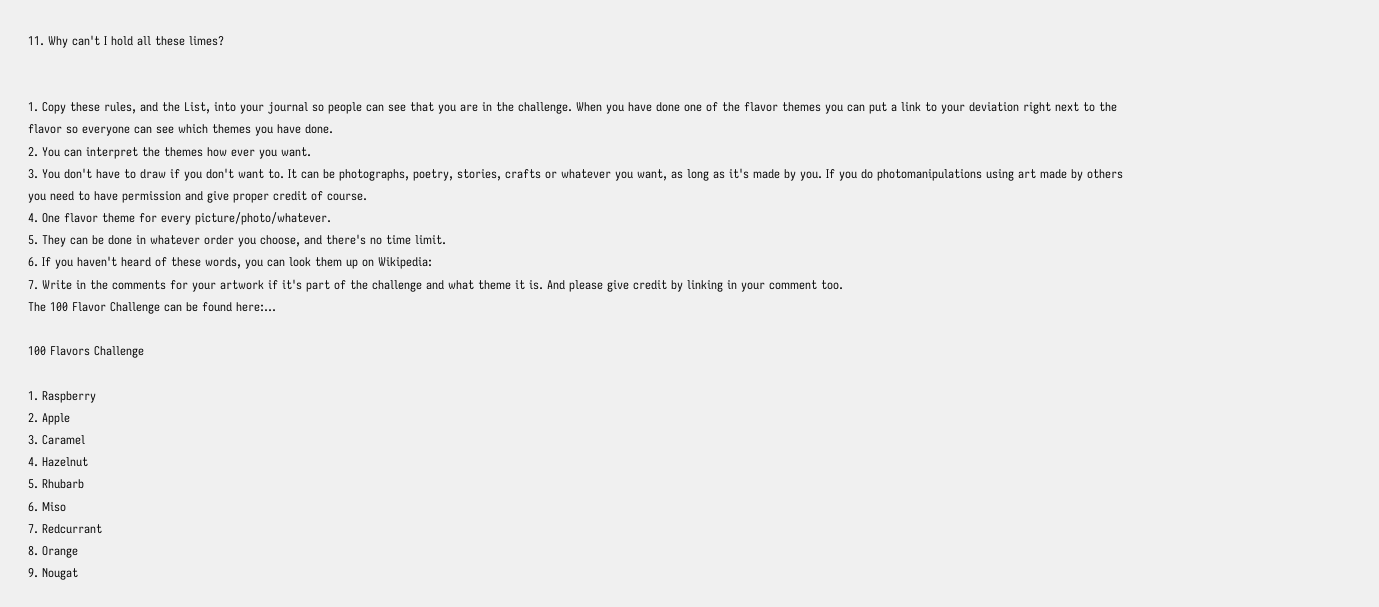11. Why can't I hold all these limes?


1. Copy these rules, and the List, into your journal so people can see that you are in the challenge. When you have done one of the flavor themes you can put a link to your deviation right next to the flavor so everyone can see which themes you have done.
2. You can interpret the themes how ever you want.
3. You don't have to draw if you don't want to. It can be photographs, poetry, stories, crafts or whatever you want, as long as it's made by you. If you do photomanipulations using art made by others you need to have permission and give proper credit of course.
4. One flavor theme for every picture/photo/whatever.
5. They can be done in whatever order you choose, and there's no time limit.
6. If you haven't heard of these words, you can look them up on Wikipedia:
7. Write in the comments for your artwork if it's part of the challenge and what theme it is. And please give credit by linking in your comment too.
The 100 Flavor Challenge can be found here:…

100 Flavors Challenge

1. Raspberry
2. Apple
3. Caramel
4. Hazelnut
5. Rhubarb
6. Miso
7. Redcurrant
8. Orange
9. Nougat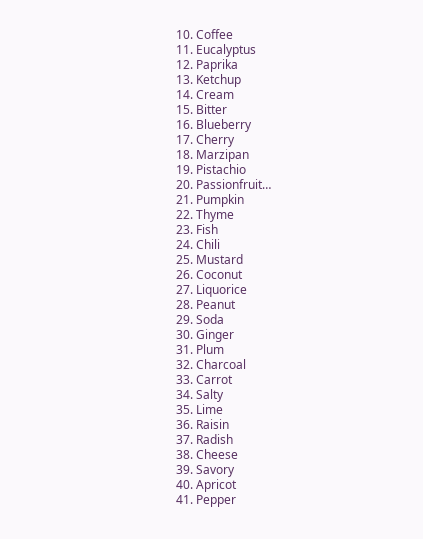10. Coffee
11. Eucalyptus
12. Paprika
13. Ketchup
14. Cream
15. Bitter
16. Blueberry
17. Cherry
18. Marzipan
19. Pistachio
20. Passionfruit…
21. Pumpkin
22. Thyme
23. Fish
24. Chili
25. Mustard
26. Coconut
27. Liquorice
28. Peanut
29. Soda
30. Ginger
31. Plum
32. Charcoal
33. Carrot
34. Salty
35. Lime
36. Raisin
37. Radish
38. Cheese
39. Savory
40. Apricot
41. Pepper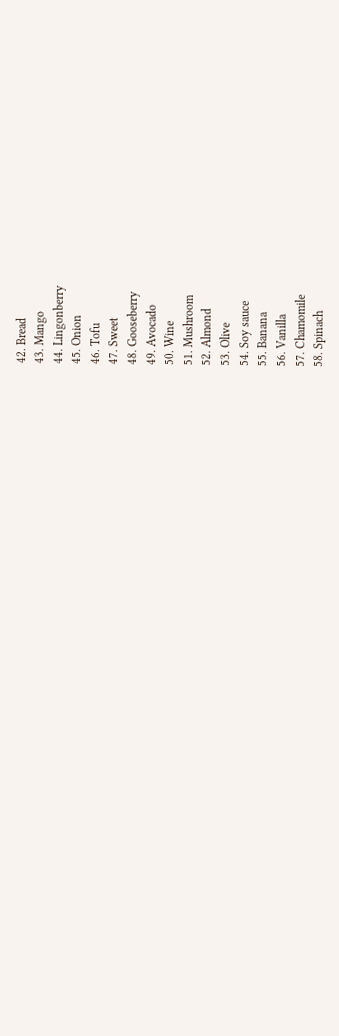42. Bread
43. Mango
44. Lingonberry
45. Onion
46. Tofu
47. Sweet
48. Gooseberry
49. Avocado
50. Wine
51. Mushroom
52. Almond
53. Olive
54. Soy sauce
55. Banana
56. Vanilla
57. Chamomile
58. Spinach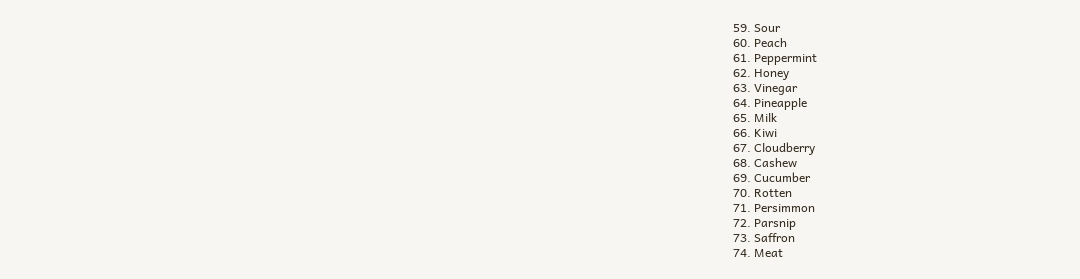59. Sour
60. Peach
61. Peppermint
62. Honey
63. Vinegar
64. Pineapple
65. Milk
66. Kiwi
67. Cloudberry
68. Cashew
69. Cucumber
70. Rotten
71. Persimmon
72. Parsnip
73. Saffron
74. Meat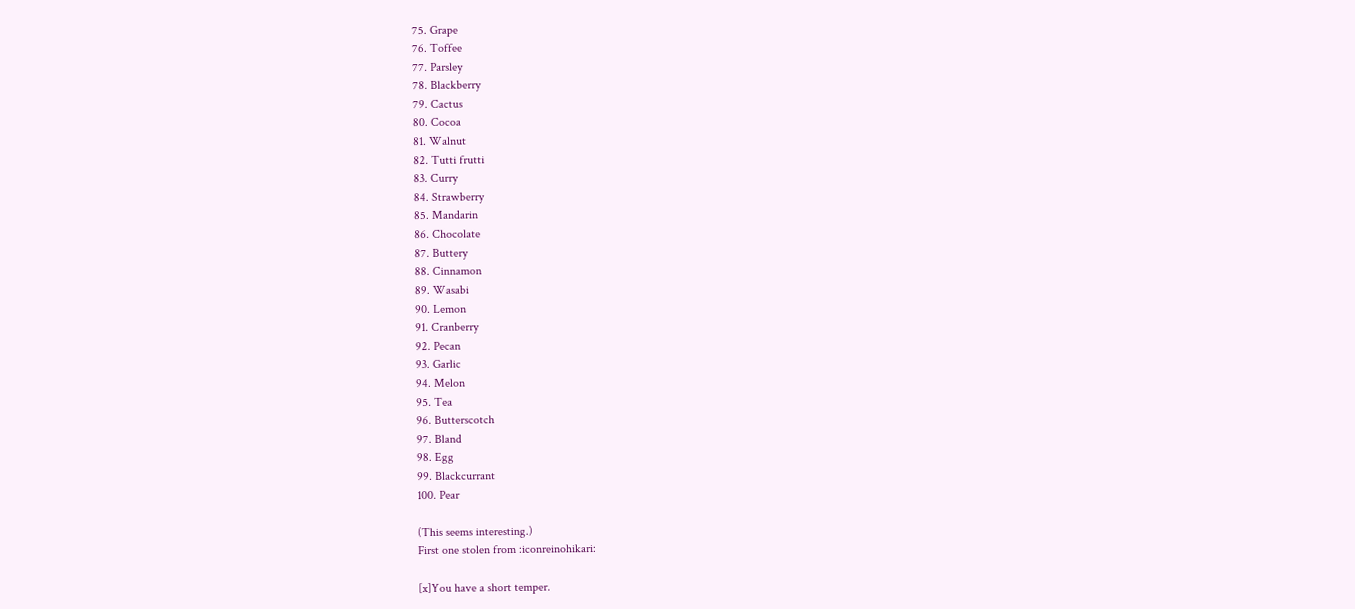75. Grape
76. Toffee
77. Parsley
78. Blackberry
79. Cactus
80. Cocoa
81. Walnut
82. Tutti frutti
83. Curry
84. Strawberry
85. Mandarin
86. Chocolate
87. Buttery
88. Cinnamon
89. Wasabi
90. Lemon
91. Cranberry
92. Pecan
93. Garlic
94. Melon
95. Tea
96. Butterscotch
97. Bland
98. Egg
99. Blackcurrant
100. Pear

(This seems interesting.)
First one stolen from :iconreinohikari:

[x]You have a short temper.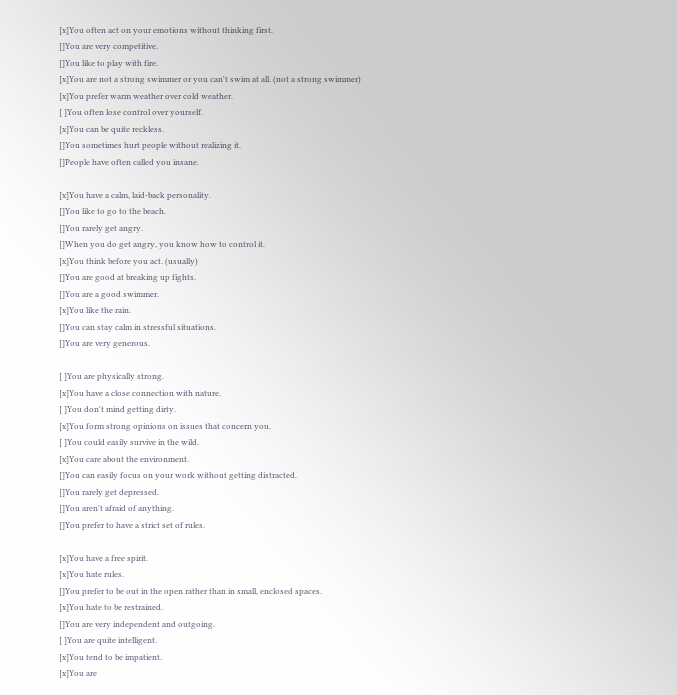[x]You often act on your emotions without thinking first.
[]You are very competitive.
[]You like to play with fire.
[x]You are not a strong swimmer or you can't swim at all. (not a strong swimmer)
[x]You prefer warm weather over cold weather.
[ ]You often lose control over yourself.
[x]You can be quite reckless.
[]You sometimes hurt people without realizing it.
[]People have often called you insane.

[x]You have a calm, laid-back personality.
[]You like to go to the beach.
[]You rarely get angry.
[]When you do get angry, you know how to control it.
[x]You think before you act. (usually)
[]You are good at breaking up fights.
[]You are a good swimmer.
[x]You like the rain.
[]You can stay calm in stressful situations.
[]You are very generous.

[ ]You are physically strong.
[x]You have a close connection with nature.
[ ]You don't mind getting dirty.
[x]You form strong opinions on issues that concern you.
[ ]You could easily survive in the wild.
[x]You care about the environment.
[]You can easily focus on your work without getting distracted.
[]You rarely get depressed.
[]You aren't afraid of anything.
[]You prefer to have a strict set of rules.

[x]You have a free spirit.
[x]You hate rules.
[]You prefer to be out in the open rather than in small, enclosed spaces.
[x]You hate to be restrained.
[]You are very independent and outgoing.
[ ]You are quite intelligent.
[x]You tend to be impatient.
[x]You are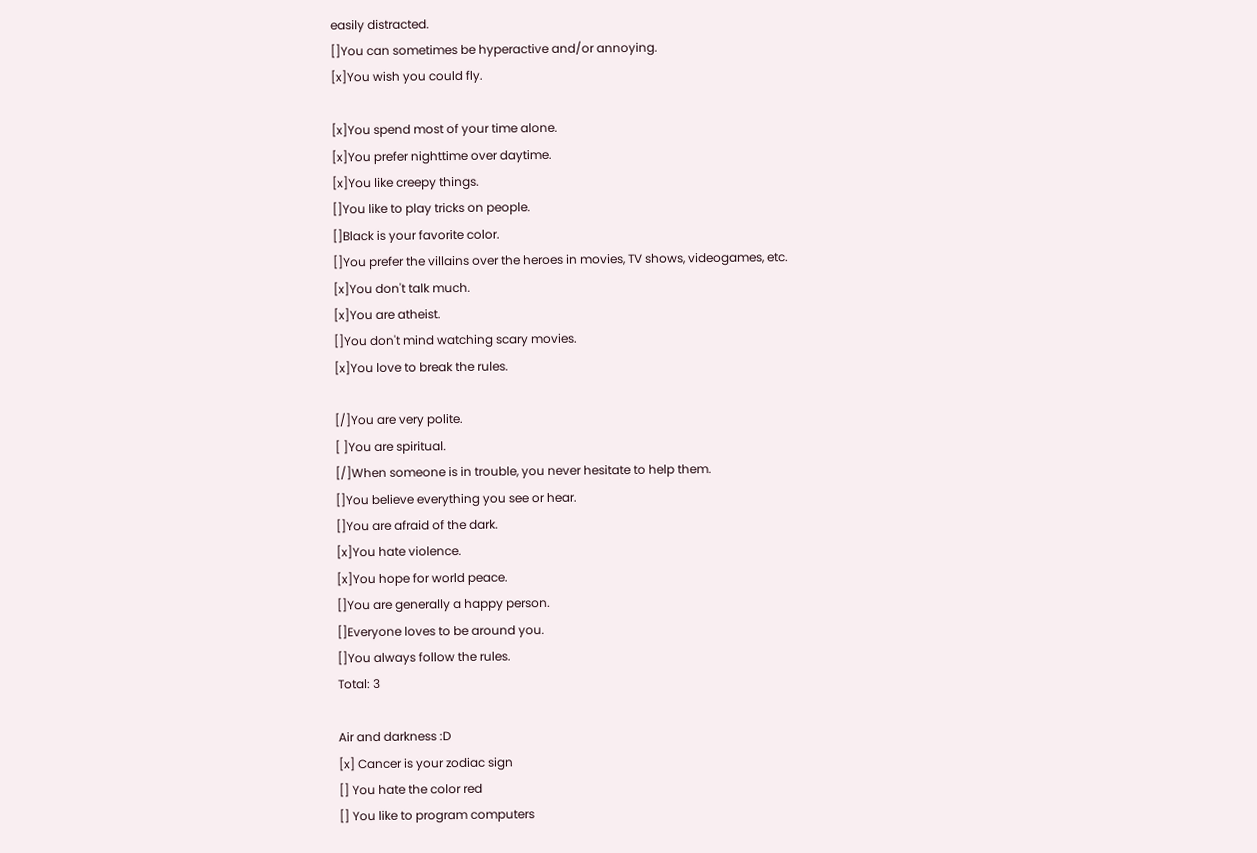easily distracted.
[]You can sometimes be hyperactive and/or annoying.
[x]You wish you could fly.

[x]You spend most of your time alone.
[x]You prefer nighttime over daytime.
[x]You like creepy things.
[]You like to play tricks on people.
[]Black is your favorite color.
[]You prefer the villains over the heroes in movies, TV shows, videogames, etc.
[x]You don't talk much.
[x]You are atheist.
[]You don't mind watching scary movies.
[x]You love to break the rules.

[/]You are very polite.
[ ]You are spiritual.
[/]When someone is in trouble, you never hesitate to help them.
[]You believe everything you see or hear.
[]You are afraid of the dark.
[x]You hate violence.
[x]You hope for world peace.
[]You are generally a happy person.
[]Everyone loves to be around you.
[]You always follow the rules.
Total: 3

Air and darkness :D
[x] Cancer is your zodiac sign
[] You hate the color red
[] You like to program computers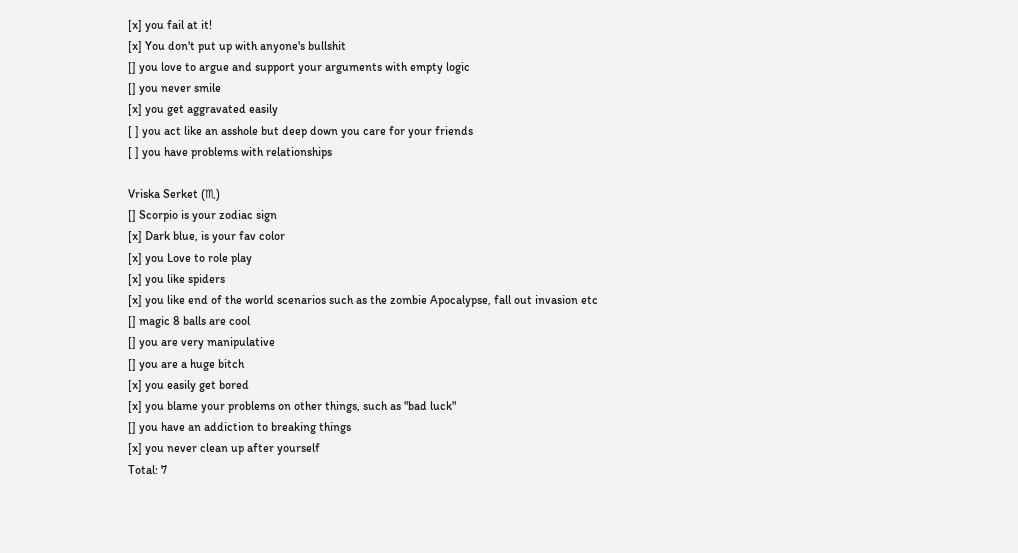[x] you fail at it!
[x] You don't put up with anyone's bullshit
[] you love to argue and support your arguments with empty logic
[] you never smile
[x] you get aggravated easily
[ ] you act like an asshole but deep down you care for your friends
[ ] you have problems with relationships

Vriska Serket (♏)
[] Scorpio is your zodiac sign
[x] Dark blue, is your fav color
[x] you Love to role play
[x] you like spiders
[x] you like end of the world scenarios such as the zombie Apocalypse, fall out invasion etc
[] magic 8 balls are cool
[] you are very manipulative
[] you are a huge bitch
[x] you easily get bored
[x] you blame your problems on other things, such as "bad luck"
[] you have an addiction to breaking things
[x] you never clean up after yourself
Total: 7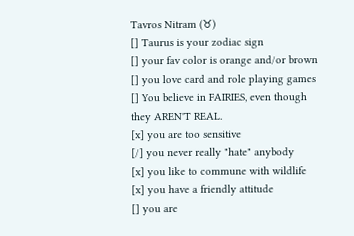Tavros Nitram (♉)
[] Taurus is your zodiac sign
[] your fav color is orange and/or brown
[] you love card and role playing games
[] You believe in FAIRIES, even though they AREN'T REAL.
[x] you are too sensitive
[/] you never really "hate" anybody
[x] you like to commune with wildlife
[x] you have a friendly attitude
[] you are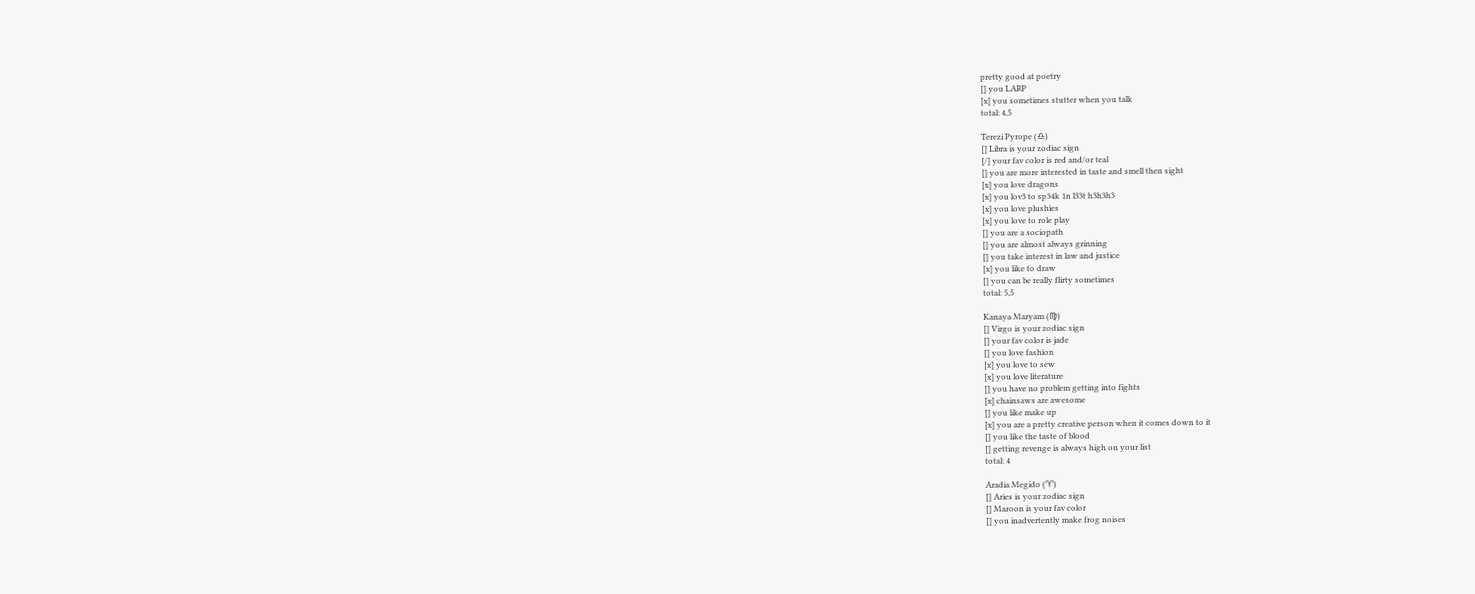pretty good at poetry
[] you LARP
[x] you sometimes stutter when you talk
total: 4,5

Terezi Pyrope (♎)
[] Libra is your zodiac sign
[/] your fav color is red and/or teal
[] you are more interested in taste and smell then sight
[x] you love dragons
[x] you lov3 to sp34k 1n l33t h3h3h3
[x] you love plushies
[x] you love to role play
[] you are a sociopath
[] you are almost always grinning
[] you take interest in law and justice
[x] you like to draw
[] you can be really flirty sometimes
total: 5,5

Kanaya Maryam (♍)
[] Virgo is your zodiac sign
[] your fav color is jade
[] you love fashion
[x] you love to sew
[x] you love literature
[] you have no problem getting into fights
[x] chainsaws are awesome
[] you like make up
[x] you are a pretty creative person when it comes down to it
[] you like the taste of blood
[] getting revenge is always high on your list
total: 4

Aradia Megido (♈)
[] Aries is your zodiac sign
[] Maroon is your fav color
[] you inadvertently make frog noises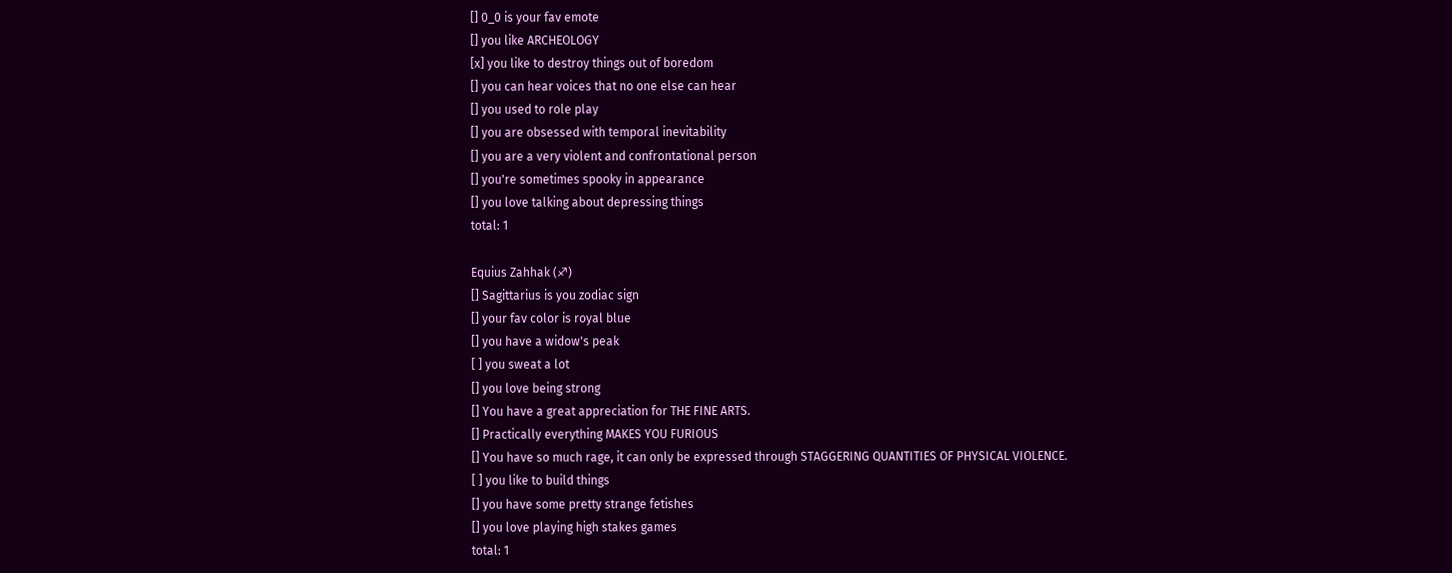[] 0_0 is your fav emote
[] you like ARCHEOLOGY
[x] you like to destroy things out of boredom
[] you can hear voices that no one else can hear
[] you used to role play
[] you are obsessed with temporal inevitability
[] you are a very violent and confrontational person
[] you're sometimes spooky in appearance
[] you love talking about depressing things
total: 1

Equius Zahhak (♐)
[] Sagittarius is you zodiac sign
[] your fav color is royal blue
[] you have a widow's peak
[ ] you sweat a lot
[] you love being strong
[] You have a great appreciation for THE FINE ARTS.
[] Practically everything MAKES YOU FURIOUS
[] You have so much rage, it can only be expressed through STAGGERING QUANTITIES OF PHYSICAL VIOLENCE.
[ ] you like to build things
[] you have some pretty strange fetishes
[] you love playing high stakes games
total: 1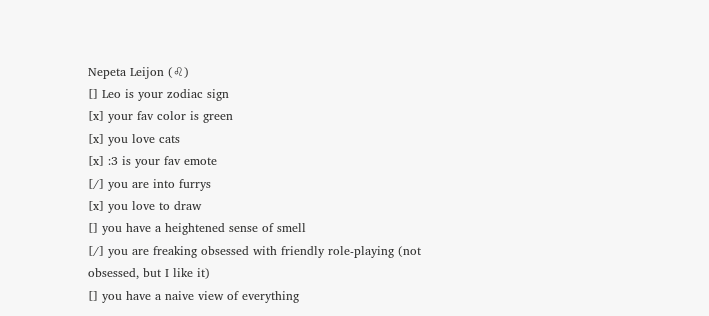Nepeta Leijon (♌)
[] Leo is your zodiac sign
[x] your fav color is green
[x] you love cats
[x] :3 is your fav emote
[/] you are into furrys
[x] you love to draw
[] you have a heightened sense of smell
[/] you are freaking obsessed with friendly role-playing (not obsessed, but I like it)
[] you have a naive view of everything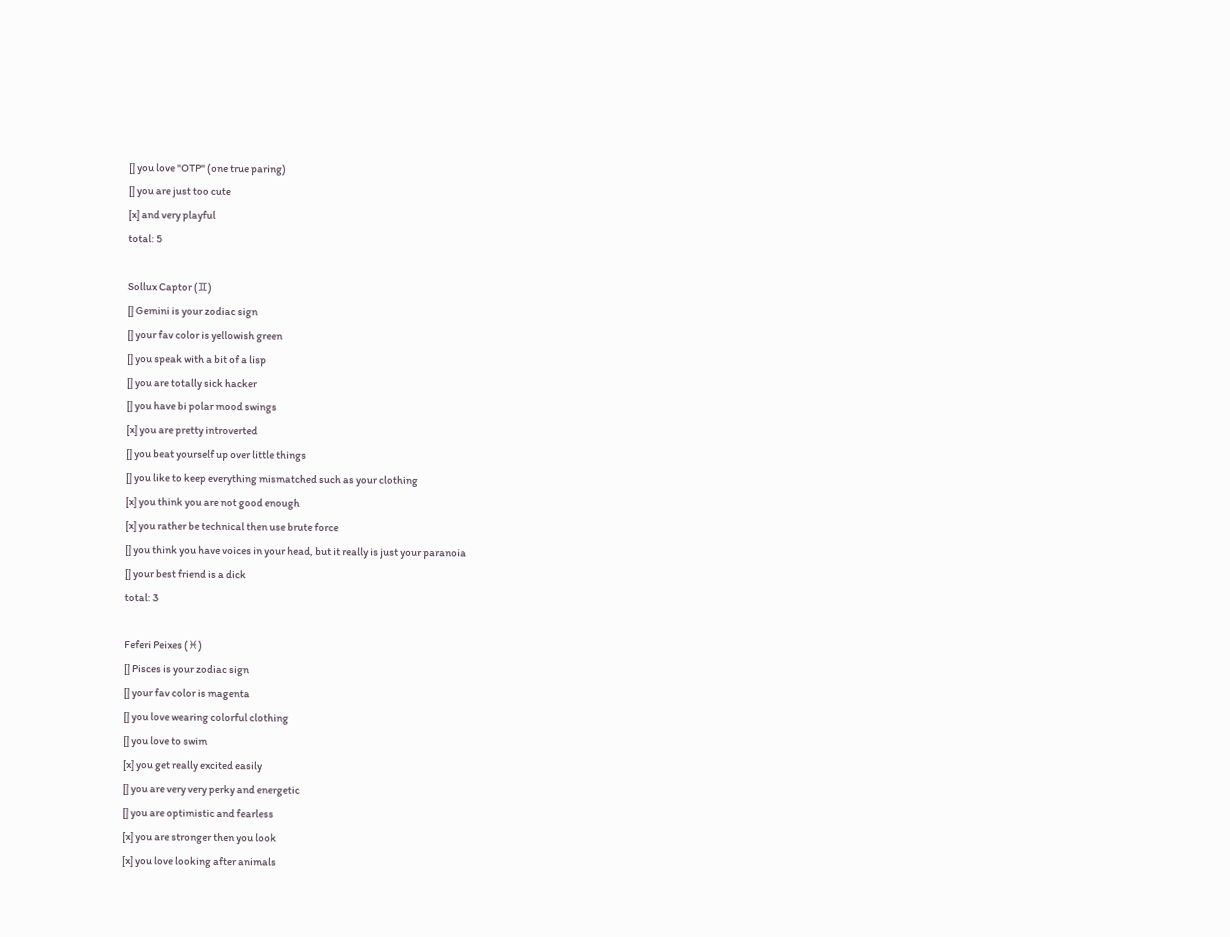[] you love "OTP" (one true paring)
[] you are just too cute
[x] and very playful
total: 5

Sollux Captor (♊)
[] Gemini is your zodiac sign
[] your fav color is yellowish green
[] you speak with a bit of a lisp
[] you are totally sick hacker
[] you have bi polar mood swings
[x] you are pretty introverted
[] you beat yourself up over little things
[] you like to keep everything mismatched such as your clothing
[x] you think you are not good enough
[x] you rather be technical then use brute force
[] you think you have voices in your head, but it really is just your paranoia
[] your best friend is a dick
total: 3

Feferi Peixes (♓)
[] Pisces is your zodiac sign
[] your fav color is magenta
[] you love wearing colorful clothing
[] you love to swim
[x] you get really excited easily
[] you are very very perky and energetic
[] you are optimistic and fearless
[x] you are stronger then you look
[x] you love looking after animals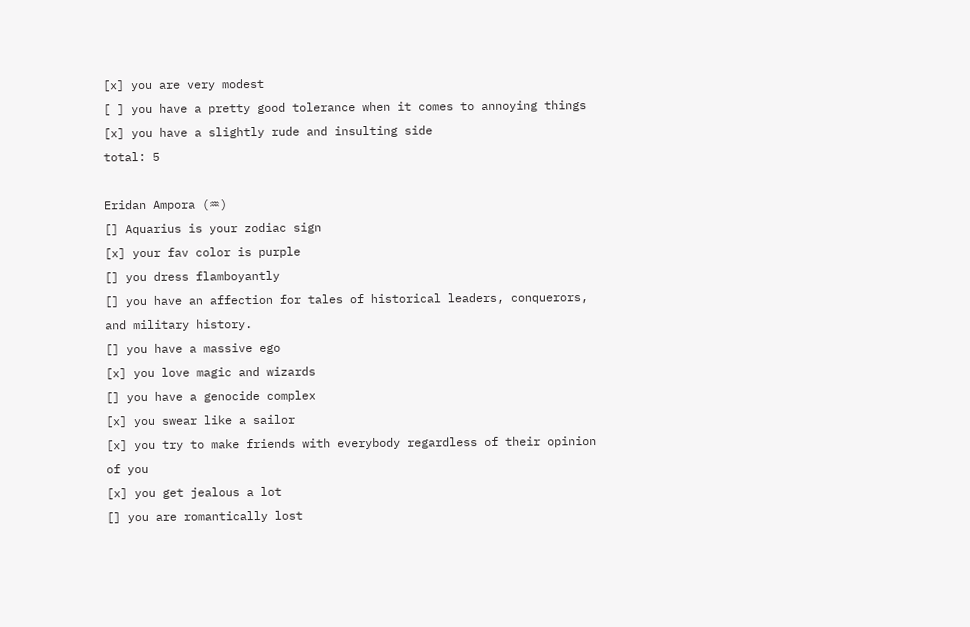[x] you are very modest
[ ] you have a pretty good tolerance when it comes to annoying things
[x] you have a slightly rude and insulting side
total: 5

Eridan Ampora (♒)
[] Aquarius is your zodiac sign
[x] your fav color is purple
[] you dress flamboyantly
[] you have an affection for tales of historical leaders, conquerors, and military history.
[] you have a massive ego
[x] you love magic and wizards
[] you have a genocide complex
[x] you swear like a sailor
[x] you try to make friends with everybody regardless of their opinion of you
[x] you get jealous a lot
[] you are romantically lost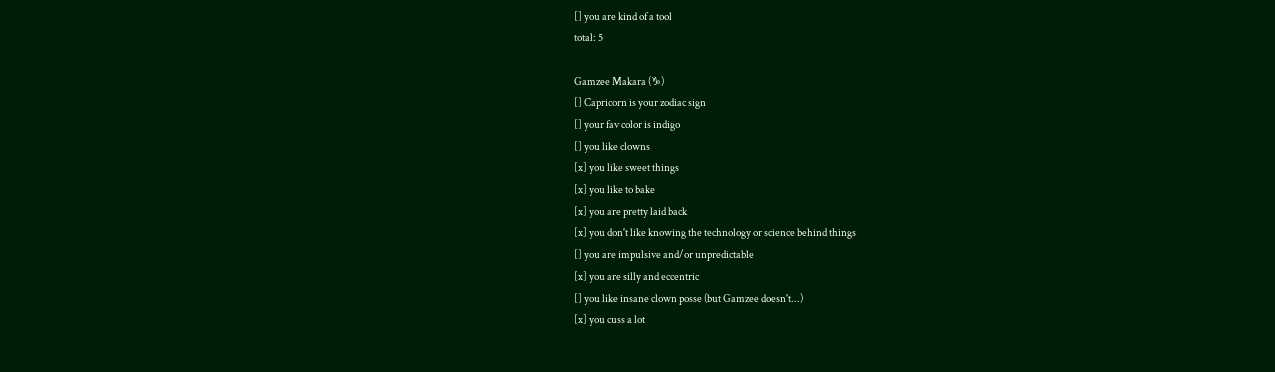[] you are kind of a tool
total: 5

Gamzee Makara (♑)
[] Capricorn is your zodiac sign
[] your fav color is indigo
[] you like clowns
[x] you like sweet things
[x] you like to bake
[x] you are pretty laid back
[x] you don't like knowing the technology or science behind things
[] you are impulsive and/or unpredictable
[x] you are silly and eccentric
[] you like insane clown posse (but Gamzee doesn't...)
[x] you cuss a lot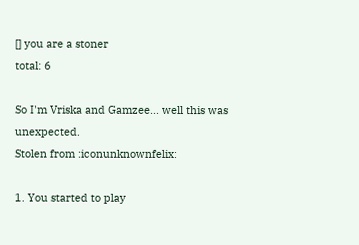[] you are a stoner
total: 6

So I'm Vriska and Gamzee... well this was unexpected.
Stolen from :iconunknownfelix:

1. You started to play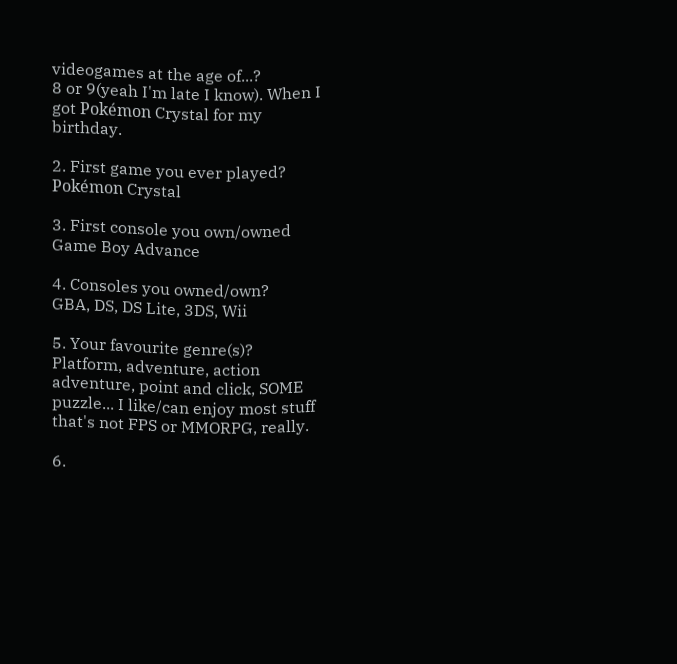videogames at the age of...?
8 or 9(yeah I'm late I know). When I got Pokémon Crystal for my birthday.

2. First game you ever played?
Pokémon Crystal

3. First console you own/owned
Game Boy Advance

4. Consoles you owned/own?
GBA, DS, DS Lite, 3DS, Wii

5. Your favourite genre(s)?
Platform, adventure, action adventure, point and click, SOME puzzle... I like/can enjoy most stuff that's not FPS or MMORPG, really.

6.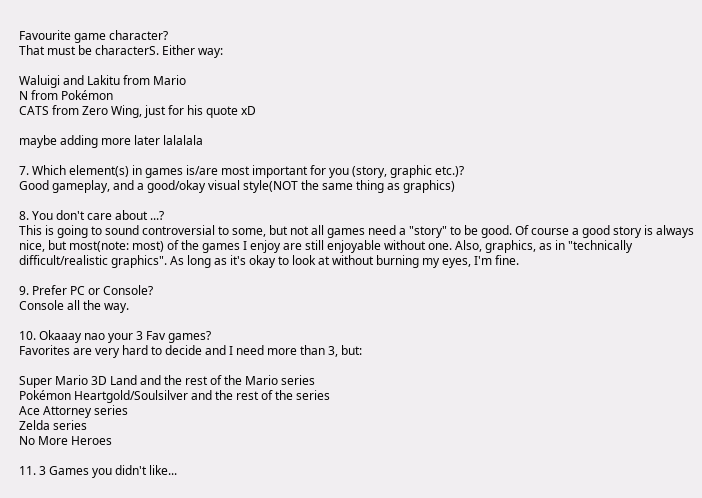Favourite game character?
That must be characterS. Either way:

Waluigi and Lakitu from Mario
N from Pokémon
CATS from Zero Wing, just for his quote xD

maybe adding more later lalalala

7. Which element(s) in games is/are most important for you (story, graphic etc.)?
Good gameplay, and a good/okay visual style(NOT the same thing as graphics)

8. You don't care about ...?
This is going to sound controversial to some, but not all games need a "story" to be good. Of course a good story is always nice, but most(note: most) of the games I enjoy are still enjoyable without one. Also, graphics, as in "technically difficult/realistic graphics". As long as it's okay to look at without burning my eyes, I'm fine.

9. Prefer PC or Console?
Console all the way.

10. Okaaay nao your 3 Fav games?
Favorites are very hard to decide and I need more than 3, but:

Super Mario 3D Land and the rest of the Mario series
Pokémon Heartgold/Soulsilver and the rest of the series
Ace Attorney series
Zelda series
No More Heroes

11. 3 Games you didn't like...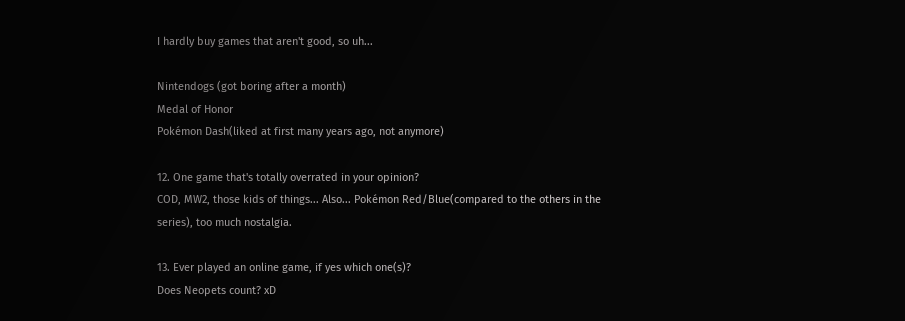I hardly buy games that aren't good, so uh...

Nintendogs (got boring after a month)
Medal of Honor
Pokémon Dash(liked at first many years ago, not anymore)

12. One game that's totally overrated in your opinion?
COD, MW2, those kids of things... Also... Pokémon Red/Blue(compared to the others in the series), too much nostalgia.

13. Ever played an online game, if yes which one(s)?
Does Neopets count? xD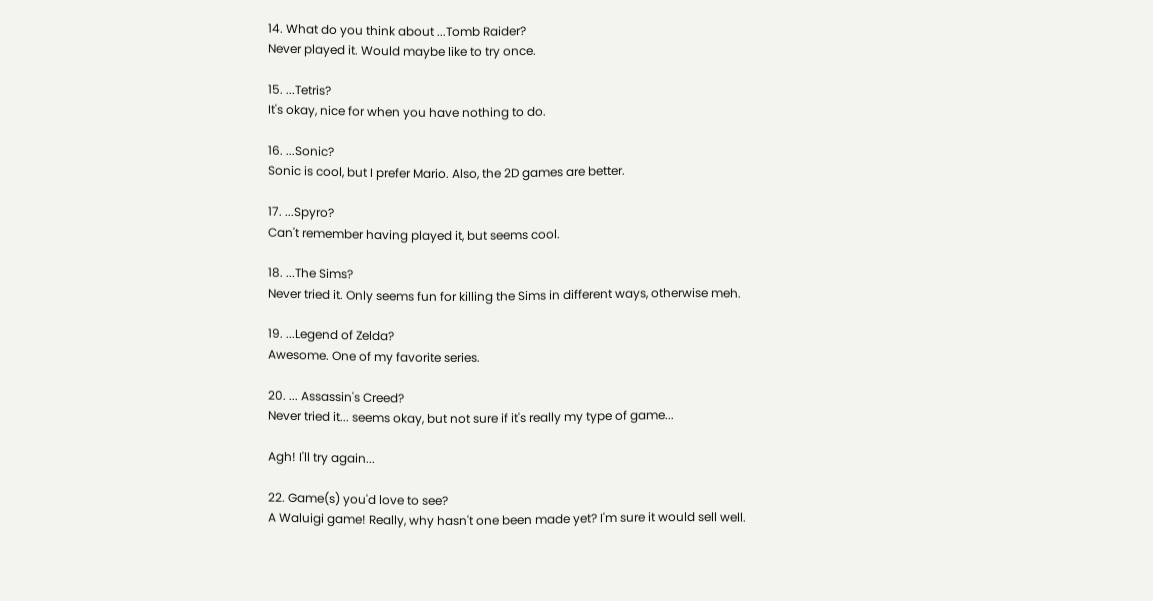14. What do you think about ...Tomb Raider?
Never played it. Would maybe like to try once.

15. ...Tetris?
It's okay, nice for when you have nothing to do.

16. ...Sonic?
Sonic is cool, but I prefer Mario. Also, the 2D games are better.

17. ...Spyro?
Can't remember having played it, but seems cool.

18. ...The Sims?
Never tried it. Only seems fun for killing the Sims in different ways, otherwise meh.

19. ...Legend of Zelda?
Awesome. One of my favorite series.

20. ... Assassin's Creed?
Never tried it... seems okay, but not sure if it's really my type of game...

Agh! I'll try again...

22. Game(s) you'd love to see?
A Waluigi game! Really, why hasn't one been made yet? I'm sure it would sell well.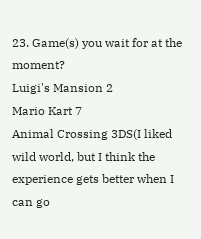23. Game(s) you wait for at the moment?
Luigi's Mansion 2
Mario Kart 7
Animal Crossing 3DS(I liked wild world, but I think the experience gets better when I can go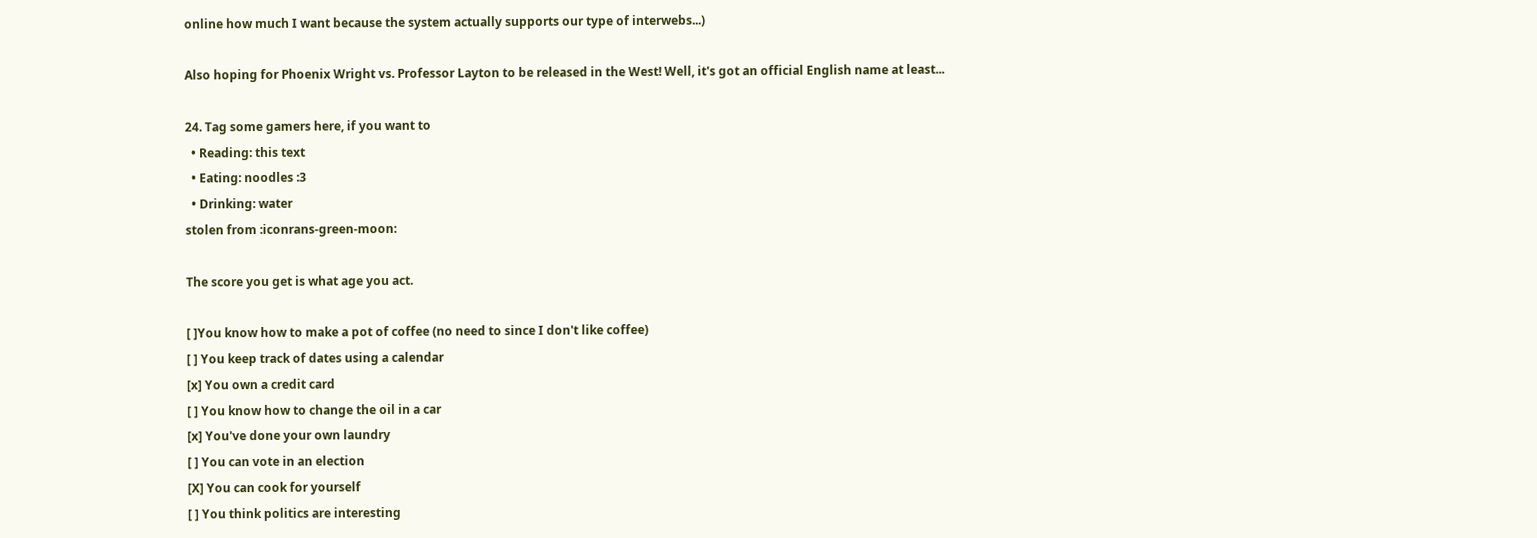online how much I want because the system actually supports our type of interwebs...)

Also hoping for Phoenix Wright vs. Professor Layton to be released in the West! Well, it's got an official English name at least...

24. Tag some gamers here, if you want to
  • Reading: this text
  • Eating: noodles :3
  • Drinking: water
stolen from :iconrans-green-moon:

The score you get is what age you act.

[ ]You know how to make a pot of coffee (no need to since I don't like coffee)
[ ] You keep track of dates using a calendar
[x] You own a credit card
[ ] You know how to change the oil in a car
[x] You've done your own laundry
[ ] You can vote in an election
[X] You can cook for yourself
[ ] You think politics are interesting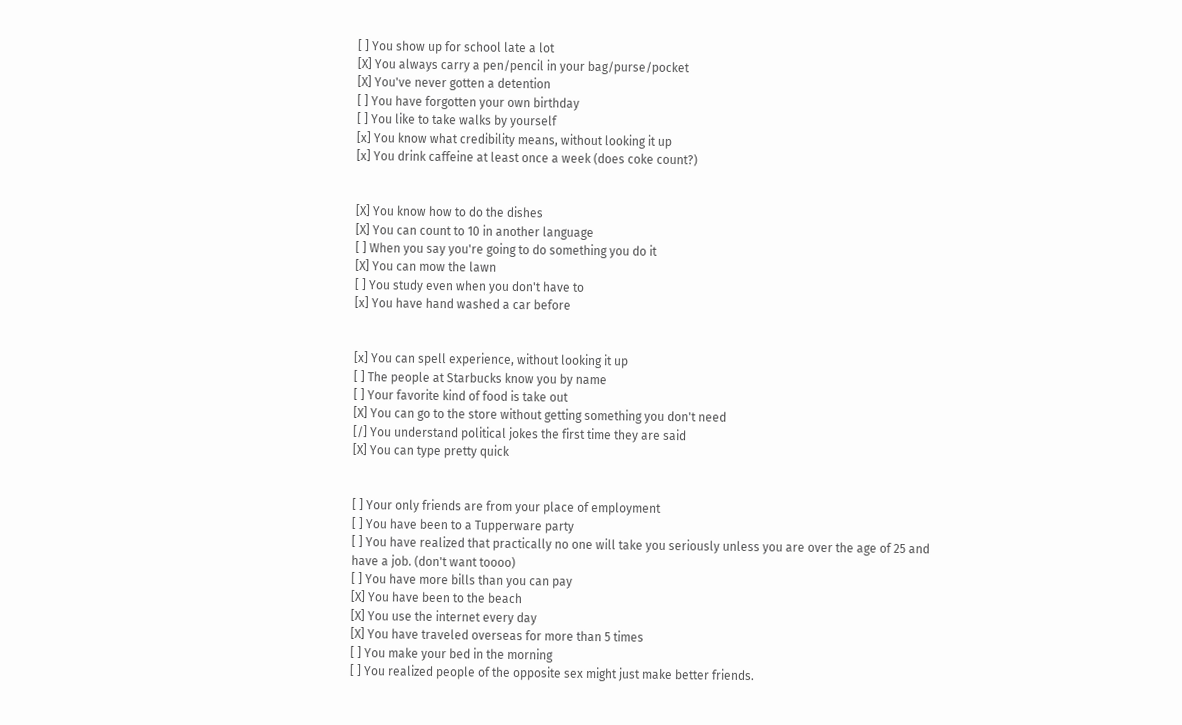[ ] You show up for school late a lot
[X] You always carry a pen/pencil in your bag/purse/pocket
[X] You've never gotten a detention
[ ] You have forgotten your own birthday
[ ] You like to take walks by yourself
[x] You know what credibility means, without looking it up
[x] You drink caffeine at least once a week (does coke count?)


[X] You know how to do the dishes
[X] You can count to 10 in another language
[ ] When you say you're going to do something you do it
[X] You can mow the lawn
[ ] You study even when you don't have to
[x] You have hand washed a car before


[x] You can spell experience, without looking it up
[ ] The people at Starbucks know you by name
[ ] Your favorite kind of food is take out
[X] You can go to the store without getting something you don't need
[/] You understand political jokes the first time they are said
[X] You can type pretty quick


[ ] Your only friends are from your place of employment
[ ] You have been to a Tupperware party
[ ] You have realized that practically no one will take you seriously unless you are over the age of 25 and have a job. (don't want toooo)
[ ] You have more bills than you can pay
[X] You have been to the beach
[X] You use the internet every day
[X] You have traveled overseas for more than 5 times
[ ] You make your bed in the morning
[ ] You realized people of the opposite sex might just make better friends.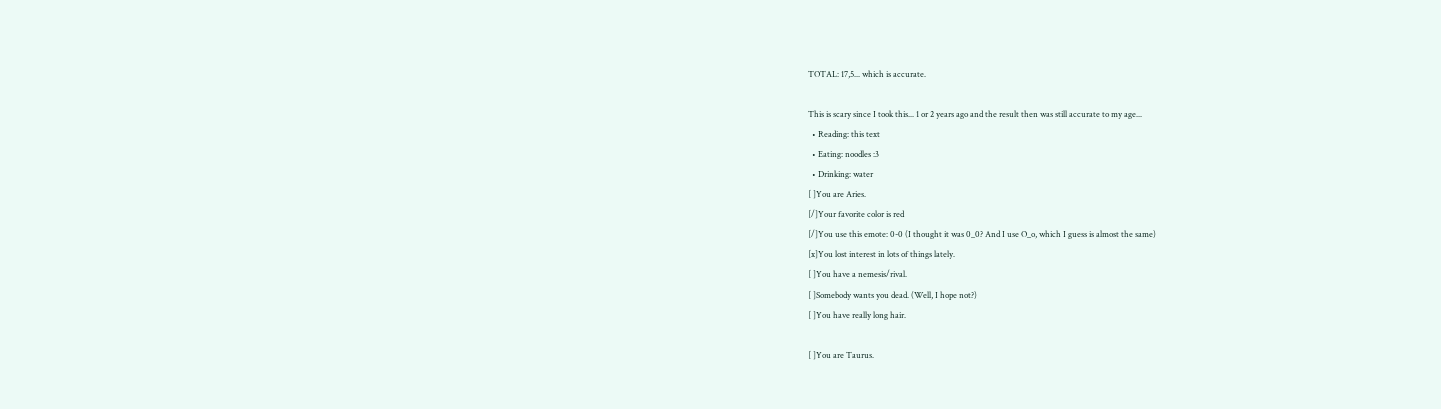TOTAL: 17,5... which is accurate.

This is scary since I took this... 1 or 2 years ago and the result then was still accurate to my age...
  • Reading: this text
  • Eating: noodles :3
  • Drinking: water
[ ]You are Aries.
[/]Your favorite color is red
[/]You use this emote: 0-0 (I thought it was 0_0? And I use O_o, which I guess is almost the same)
[x]You lost interest in lots of things lately.
[ ]You have a nemesis/rival.
[ ]Somebody wants you dead. (Well, I hope not?)
[ ]You have really long hair.

[ ]You are Taurus.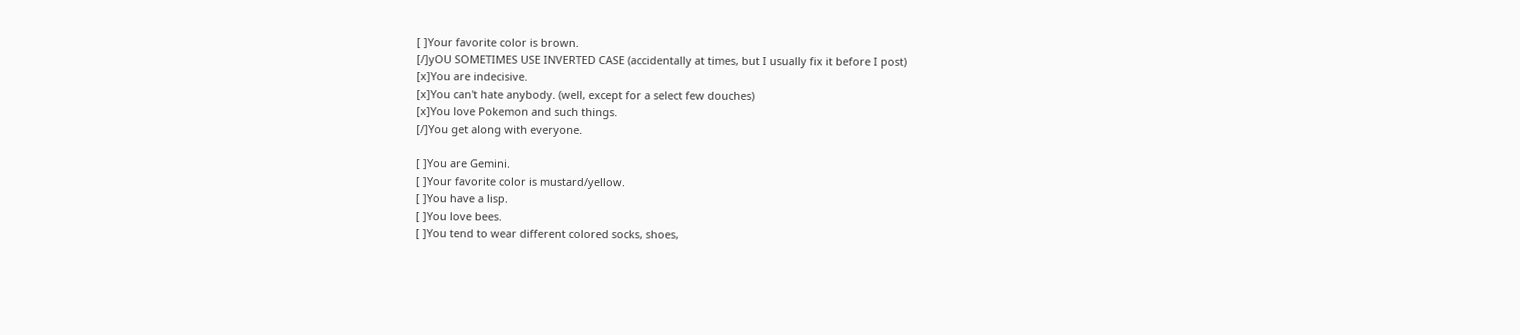[ ]Your favorite color is brown.
[/]yOU SOMETIMES USE INVERTED CASE (accidentally at times, but I usually fix it before I post)
[x]You are indecisive.
[x]You can't hate anybody. (well, except for a select few douches)
[x]You love Pokemon and such things.
[/]You get along with everyone.

[ ]You are Gemini.
[ ]Your favorite color is mustard/yellow.
[ ]You have a lisp.
[ ]You love bees.
[ ]You tend to wear different colored socks, shoes,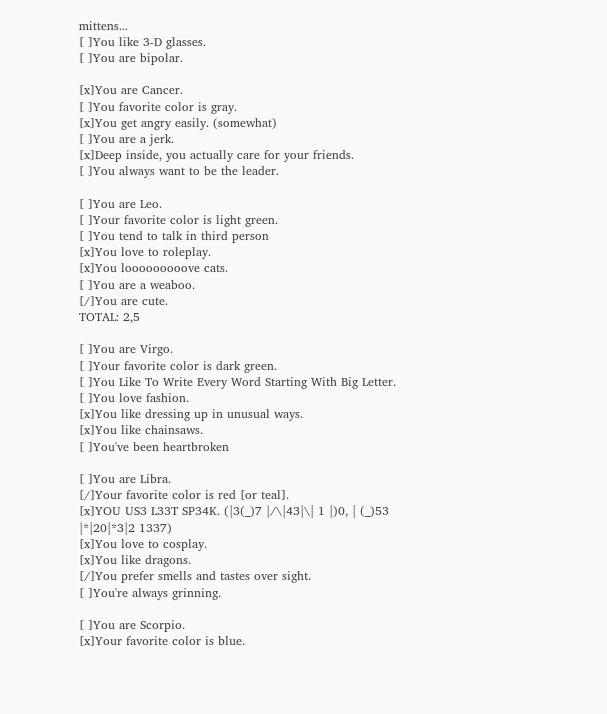mittens...
[ ]You like 3-D glasses.
[ ]You are bipolar.

[x]You are Cancer.
[ ]You favorite color is gray.
[x]You get angry easily. (somewhat)
[ ]You are a jerk.
[x]Deep inside, you actually care for your friends.
[ ]You always want to be the leader.

[ ]You are Leo.
[ ]Your favorite color is light green.
[ ]You tend to talk in third person
[x]You love to roleplay.
[x]You looooooooove cats.
[ ]You are a weaboo.
[/]You are cute.
TOTAL: 2,5

[ ]You are Virgo.
[ ]Your favorite color is dark green.
[ ]You Like To Write Every Word Starting With Big Letter.
[ ]You love fashion.
[x]You like dressing up in unusual ways.
[x]You like chainsaws.
[ ]You've been heartbroken

[ ]You are Libra.
[/]Your favorite color is red [or teal].
[x]YOU US3 L33T SP34K. (|3(_)7 |/\|43|\| 1 |)0, | (_)53 |*|20|*3|2 1337)
[x]You love to cosplay.
[x]You like dragons.
[/]You prefer smells and tastes over sight.
[ ]You're always grinning.

[ ]You are Scorpio.
[x]Your favorite color is blue.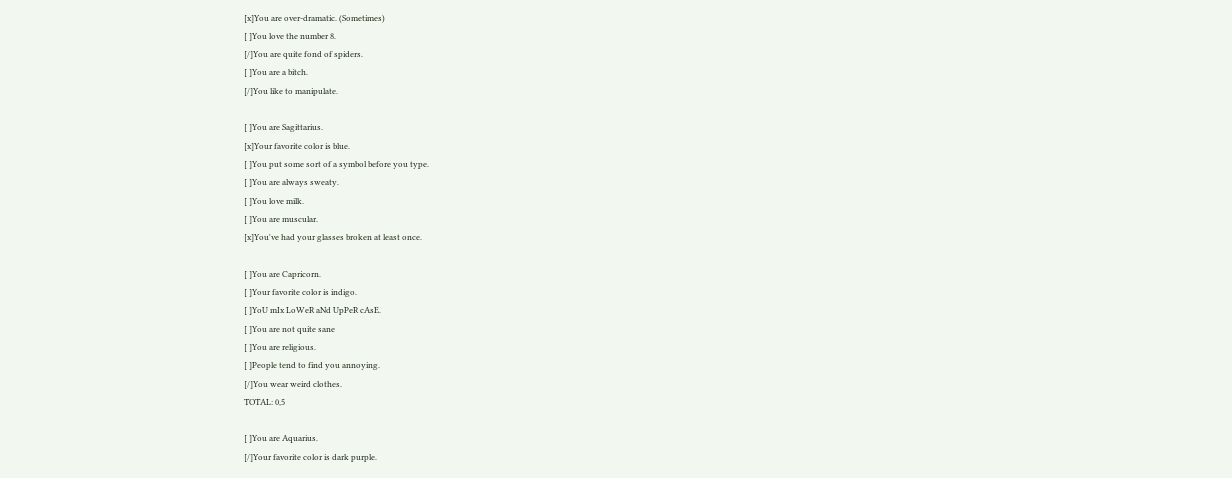[x]You are over-dramatic. (Sometimes)
[ ]You love the number 8.
[/]You are quite fond of spiders.
[ ]You are a bitch.
[/]You like to manipulate.

[ ]You are Sagittarius.
[x]Your favorite color is blue.
[ ]You put some sort of a symbol before you type.
[ ]You are always sweaty.
[ ]You love milk.
[ ]You are muscular.
[x]You've had your glasses broken at least once.

[ ]You are Capricorn.
[ ]Your favorite color is indigo.
[ ]YoU mIx LoWeR aNd UpPeR cAsE.
[ ]You are not quite sane
[ ]You are religious.
[ ]People tend to find you annoying.
[/]You wear weird clothes.
TOTAL: 0,5

[ ]You are Aquarius.
[/]Your favorite color is dark purple.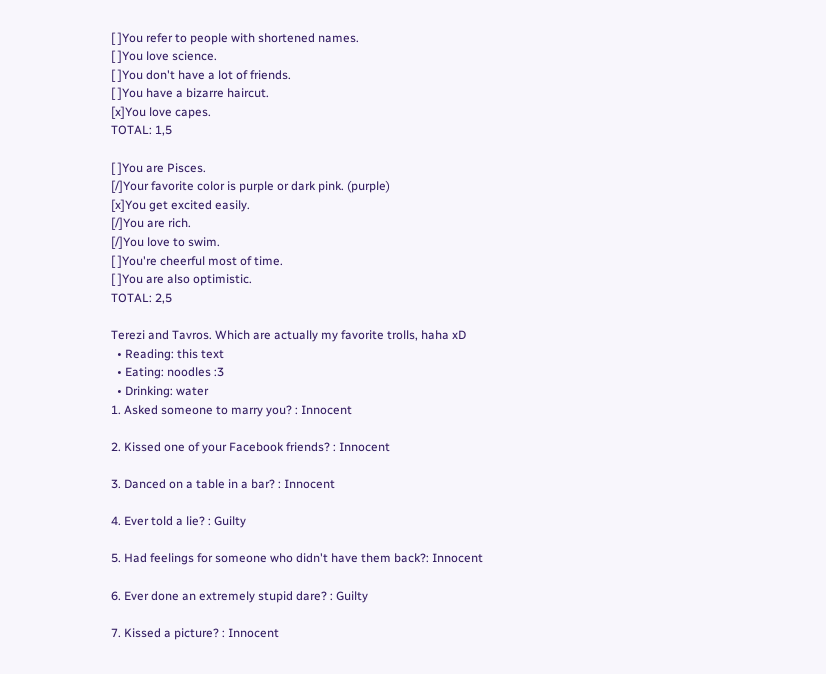[ ]You refer to people with shortened names.
[ ]You love science.
[ ]You don't have a lot of friends.
[ ]You have a bizarre haircut.
[x]You love capes.
TOTAL: 1,5

[ ]You are Pisces.
[/]Your favorite color is purple or dark pink. (purple)
[x]You get excited easily.
[/]You are rich.
[/]You love to swim.
[ ]You're cheerful most of time.
[ ]You are also optimistic.
TOTAL: 2,5

Terezi and Tavros. Which are actually my favorite trolls, haha xD
  • Reading: this text
  • Eating: noodles :3
  • Drinking: water
1. Asked someone to marry you? : Innocent

2. Kissed one of your Facebook friends? : Innocent

3. Danced on a table in a bar? : Innocent

4. Ever told a lie? : Guilty

5. Had feelings for someone who didn't have them back?: Innocent

6. Ever done an extremely stupid dare? : Guilty

7. Kissed a picture? : Innocent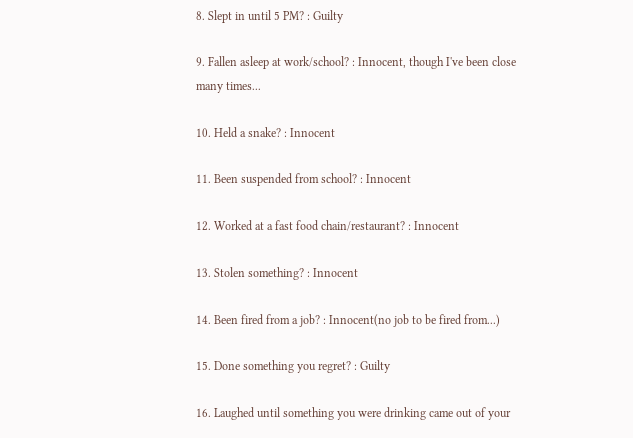8. Slept in until 5 PM? : Guilty

9. Fallen asleep at work/school? : Innocent, though I've been close many times...

10. Held a snake? : Innocent

11. Been suspended from school? : Innocent

12. Worked at a fast food chain/restaurant? : Innocent

13. Stolen something? : Innocent

14. Been fired from a job? : Innocent(no job to be fired from...)

15. Done something you regret? : Guilty

16. Laughed until something you were drinking came out of your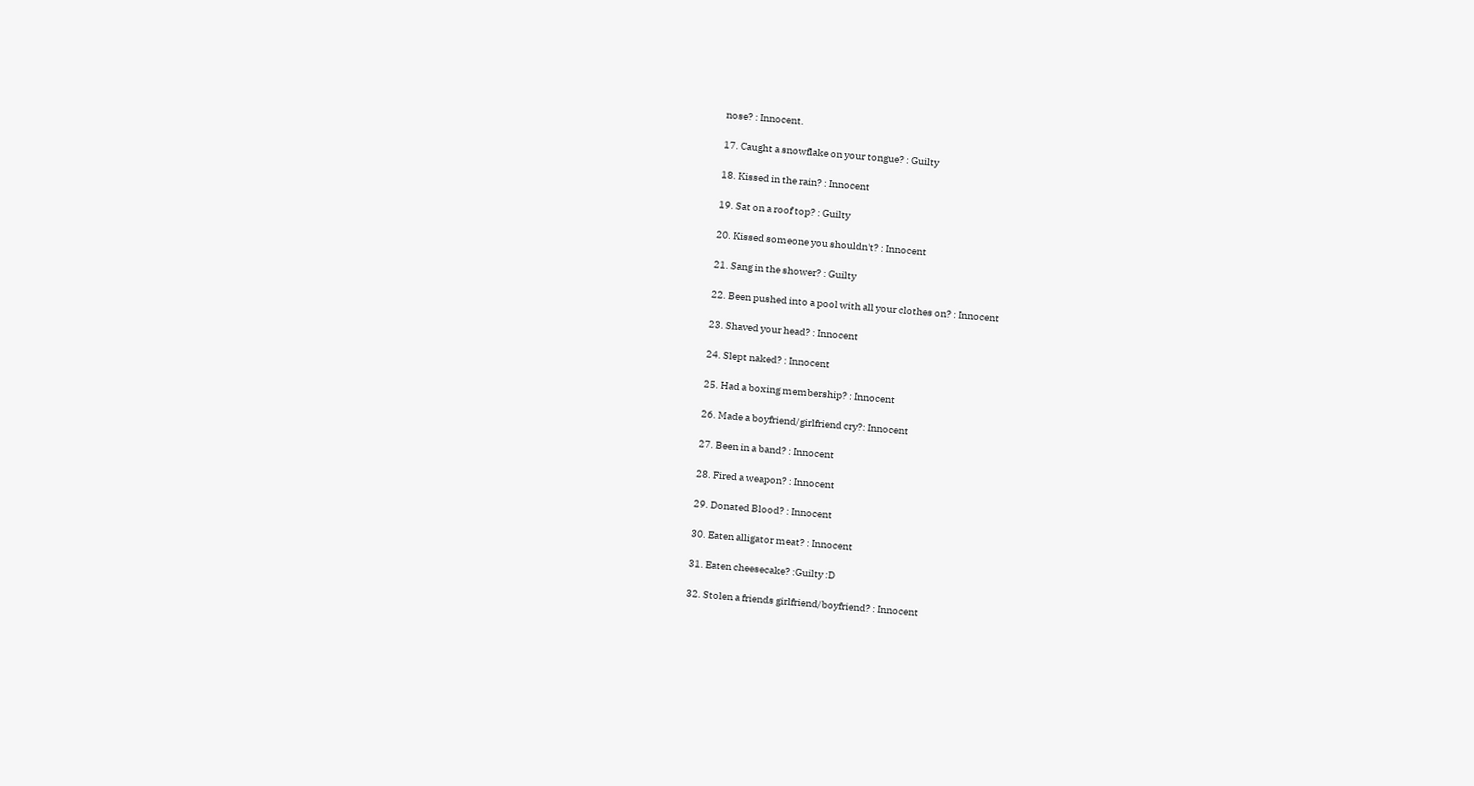nose? : Innocent.

17. Caught a snowflake on your tongue? : Guilty

18. Kissed in the rain? : Innocent

19. Sat on a roof top? : Guilty

20. Kissed someone you shouldn't? : Innocent

21. Sang in the shower? : Guilty

22. Been pushed into a pool with all your clothes on? : Innocent

23. Shaved your head? : Innocent

24. Slept naked? : Innocent

25. Had a boxing membership? : Innocent

26. Made a boyfriend/girlfriend cry?: Innocent

27. Been in a band? : Innocent

28. Fired a weapon? : Innocent

29. Donated Blood? : Innocent

30. Eaten alligator meat? : Innocent

31. Eaten cheesecake? :Guilty :D

32. Stolen a friends girlfriend/boyfriend? : Innocent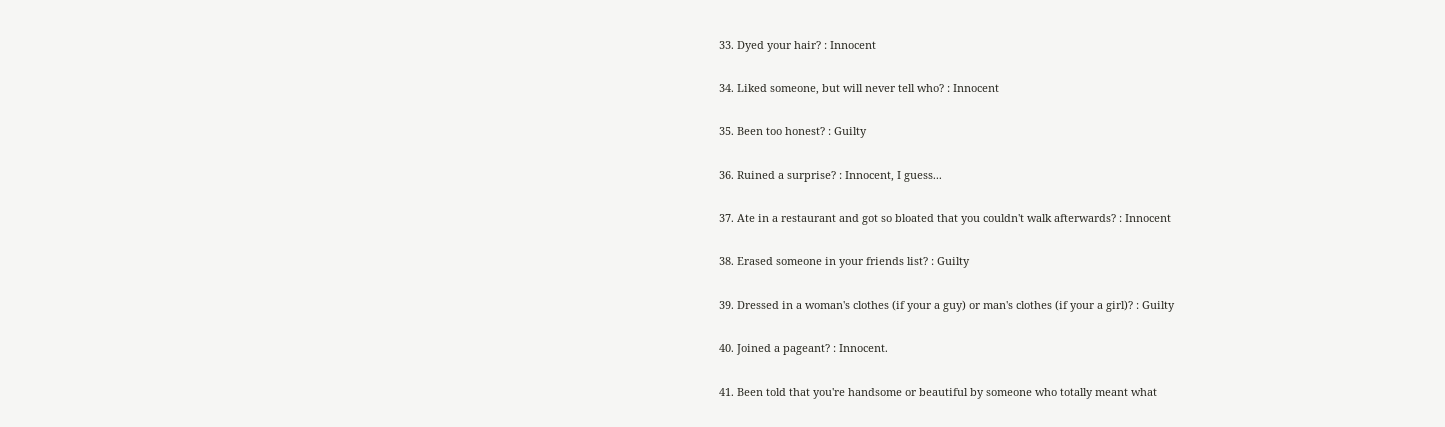33. Dyed your hair? : Innocent

34. Liked someone, but will never tell who? : Innocent

35. Been too honest? : Guilty

36. Ruined a surprise? : Innocent, I guess...

37. Ate in a restaurant and got so bloated that you couldn't walk afterwards? : Innocent

38. Erased someone in your friends list? : Guilty

39. Dressed in a woman's clothes (if your a guy) or man's clothes (if your a girl)? : Guilty

40. Joined a pageant? : Innocent.

41. Been told that you're handsome or beautiful by someone who totally meant what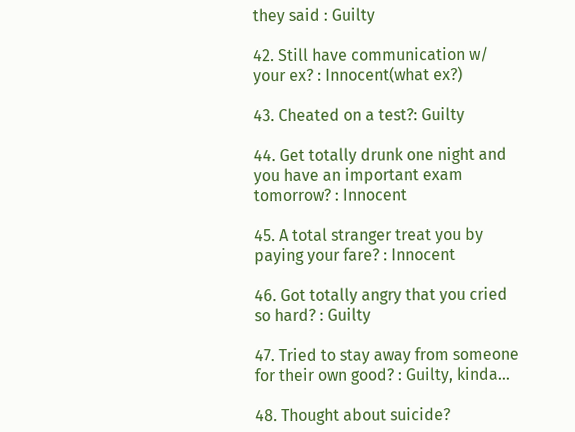they said : Guilty

42. Still have communication w/ your ex? : Innocent(what ex?)

43. Cheated on a test?: Guilty

44. Get totally drunk one night and you have an important exam tomorrow? : Innocent

45. A total stranger treat you by paying your fare? : Innocent

46. Got totally angry that you cried so hard? : Guilty

47. Tried to stay away from someone for their own good? : Guilty, kinda...

48. Thought about suicide?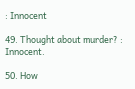: Innocent

49. Thought about murder? : Innocent.

50. How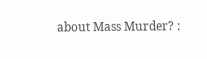about Mass Murder? :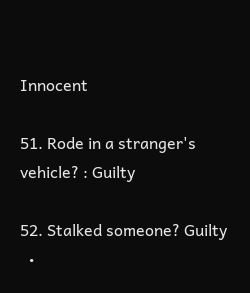Innocent

51. Rode in a stranger's vehicle? : Guilty

52. Stalked someone? Guilty
  •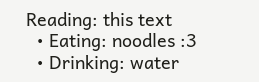Reading: this text
  • Eating: noodles :3
  • Drinking: water